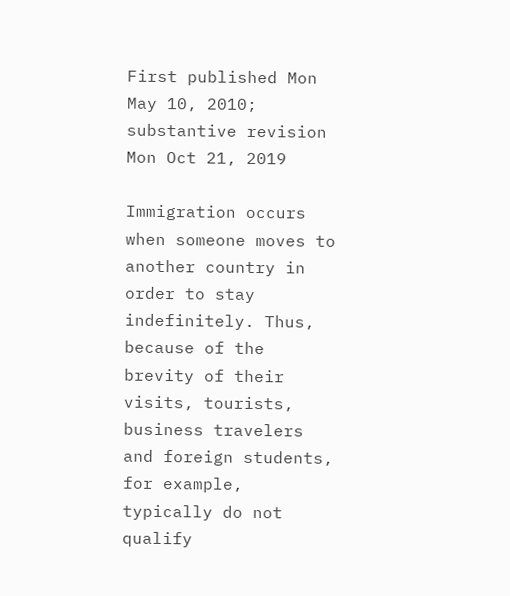First published Mon May 10, 2010; substantive revision Mon Oct 21, 2019

Immigration occurs when someone moves to another country in order to stay indefinitely. Thus, because of the brevity of their visits, tourists, business travelers and foreign students, for example, typically do not qualify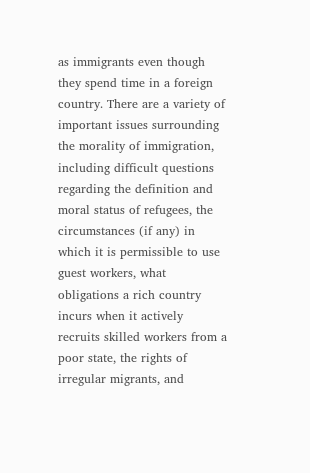as immigrants even though they spend time in a foreign country. There are a variety of important issues surrounding the morality of immigration, including difficult questions regarding the definition and moral status of refugees, the circumstances (if any) in which it is permissible to use guest workers, what obligations a rich country incurs when it actively recruits skilled workers from a poor state, the rights of irregular migrants, and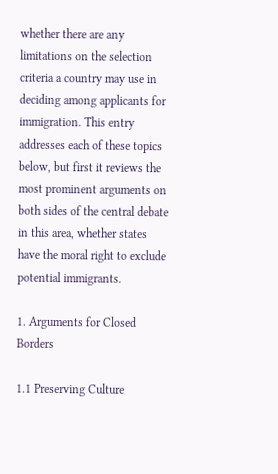whether there are any limitations on the selection criteria a country may use in deciding among applicants for immigration. This entry addresses each of these topics below, but first it reviews the most prominent arguments on both sides of the central debate in this area, whether states have the moral right to exclude potential immigrants.

1. Arguments for Closed Borders

1.1 Preserving Culture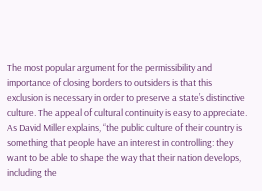The most popular argument for the permissibility and importance of closing borders to outsiders is that this exclusion is necessary in order to preserve a state’s distinctive culture. The appeal of cultural continuity is easy to appreciate. As David Miller explains, “the public culture of their country is something that people have an interest in controlling: they want to be able to shape the way that their nation develops, including the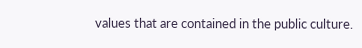values that are contained in the public culture.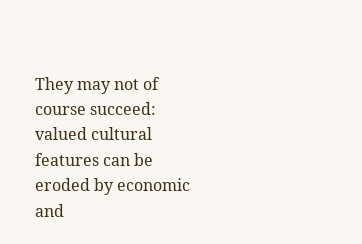They may not of course succeed: valued cultural features can be eroded by economic and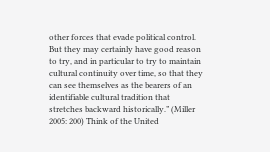other forces that evade political control. But they may certainly have good reason to try, and in particular to try to maintain cultural continuity over time, so that they can see themselves as the bearers of an identifiable cultural tradition that stretches backward historically.” (Miller 2005: 200) Think of the United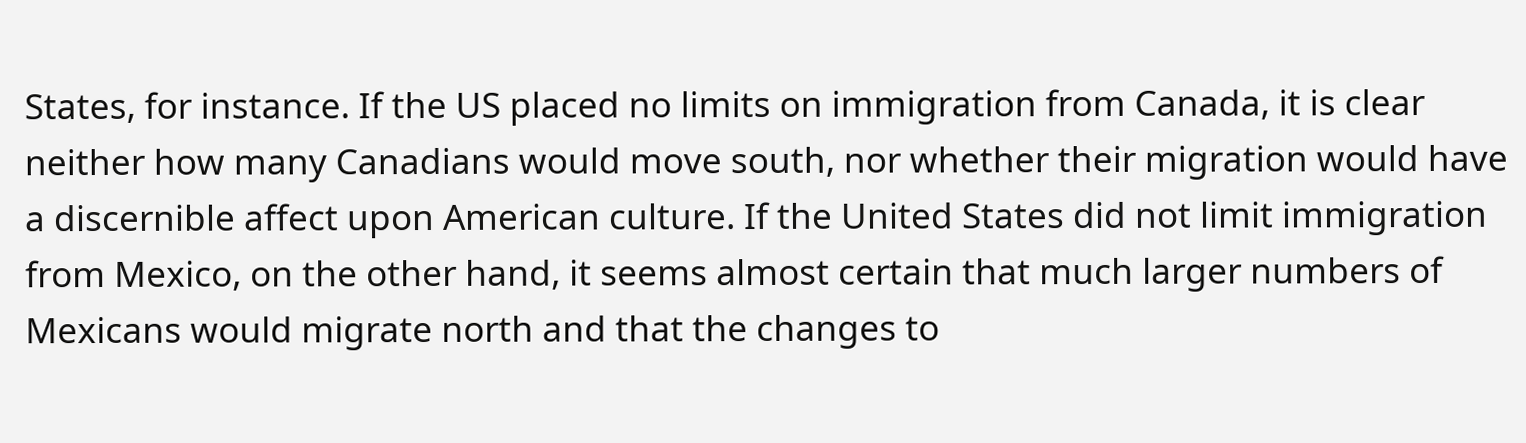States, for instance. If the US placed no limits on immigration from Canada, it is clear neither how many Canadians would move south, nor whether their migration would have a discernible affect upon American culture. If the United States did not limit immigration from Mexico, on the other hand, it seems almost certain that much larger numbers of Mexicans would migrate north and that the changes to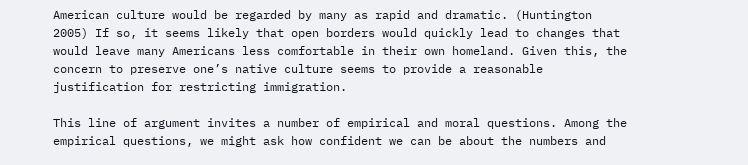American culture would be regarded by many as rapid and dramatic. (Huntington 2005) If so, it seems likely that open borders would quickly lead to changes that would leave many Americans less comfortable in their own homeland. Given this, the concern to preserve one’s native culture seems to provide a reasonable justification for restricting immigration.

This line of argument invites a number of empirical and moral questions. Among the empirical questions, we might ask how confident we can be about the numbers and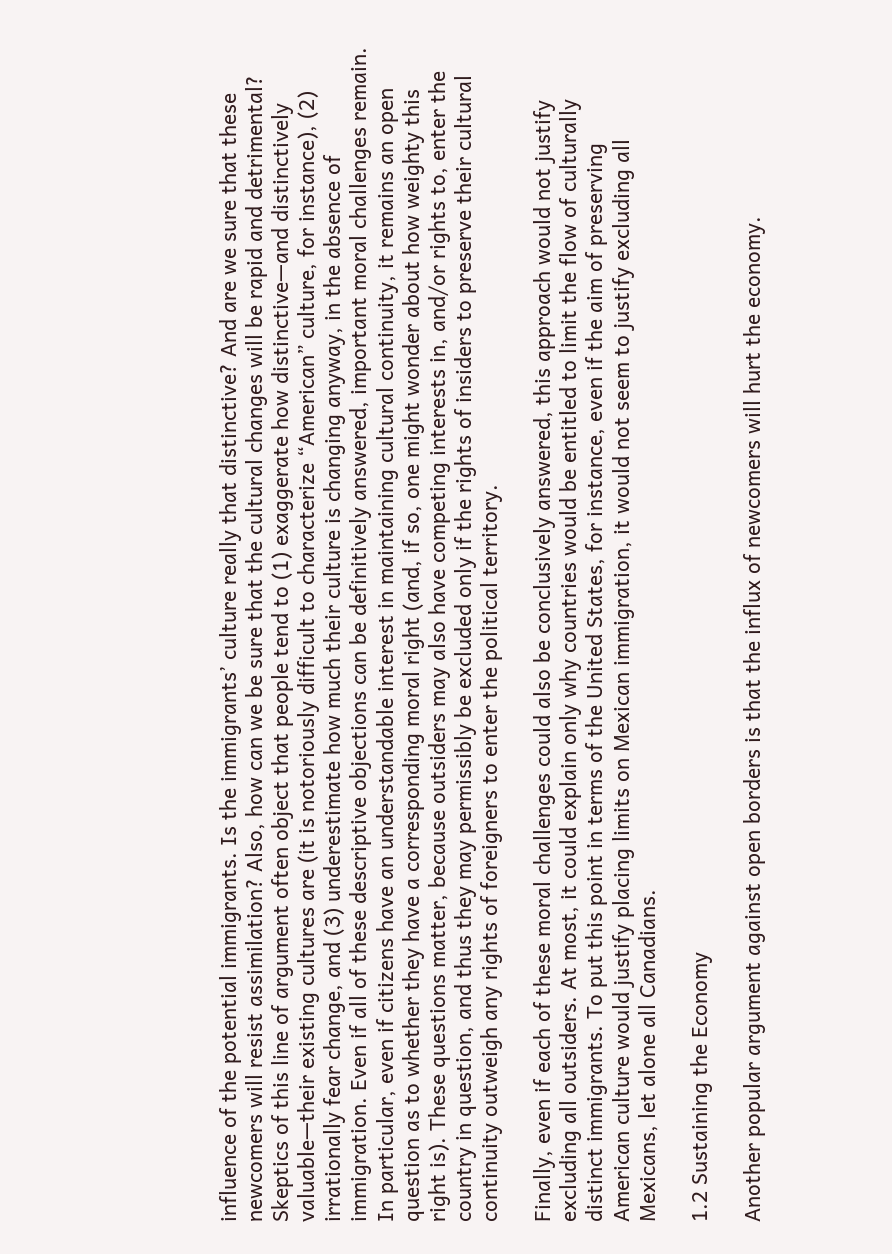influence of the potential immigrants. Is the immigrants’ culture really that distinctive? And are we sure that these newcomers will resist assimilation? Also, how can we be sure that the cultural changes will be rapid and detrimental? Skeptics of this line of argument often object that people tend to (1) exaggerate how distinctive—and distinctively valuable—their existing cultures are (it is notoriously difficult to characterize “American” culture, for instance), (2) irrationally fear change, and (3) underestimate how much their culture is changing anyway, in the absence of immigration. Even if all of these descriptive objections can be definitively answered, important moral challenges remain. In particular, even if citizens have an understandable interest in maintaining cultural continuity, it remains an open question as to whether they have a corresponding moral right (and, if so, one might wonder about how weighty this right is). These questions matter, because outsiders may also have competing interests in, and/or rights to, enter the country in question, and thus they may permissibly be excluded only if the rights of insiders to preserve their cultural continuity outweigh any rights of foreigners to enter the political territory.

Finally, even if each of these moral challenges could also be conclusively answered, this approach would not justify excluding all outsiders. At most, it could explain only why countries would be entitled to limit the flow of culturally distinct immigrants. To put this point in terms of the United States, for instance, even if the aim of preserving American culture would justify placing limits on Mexican immigration, it would not seem to justify excluding all Mexicans, let alone all Canadians.

1.2 Sustaining the Economy

Another popular argument against open borders is that the influx of newcomers will hurt the economy.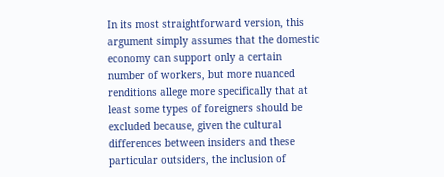In its most straightforward version, this argument simply assumes that the domestic economy can support only a certain number of workers, but more nuanced renditions allege more specifically that at least some types of foreigners should be excluded because, given the cultural differences between insiders and these particular outsiders, the inclusion of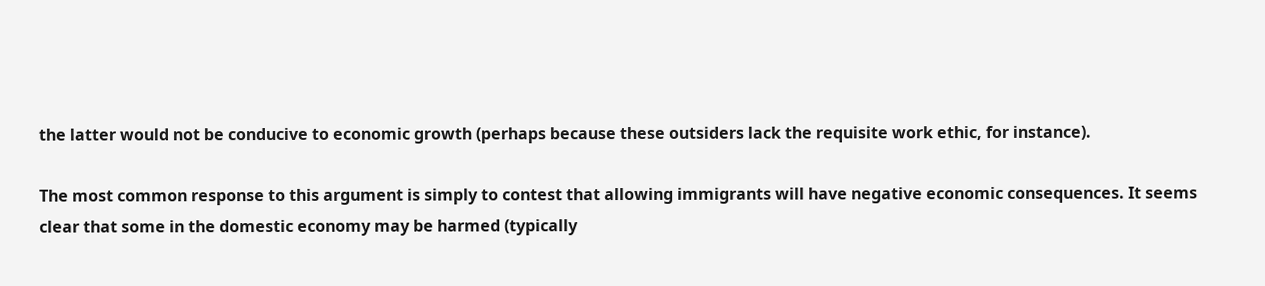the latter would not be conducive to economic growth (perhaps because these outsiders lack the requisite work ethic, for instance).

The most common response to this argument is simply to contest that allowing immigrants will have negative economic consequences. It seems clear that some in the domestic economy may be harmed (typically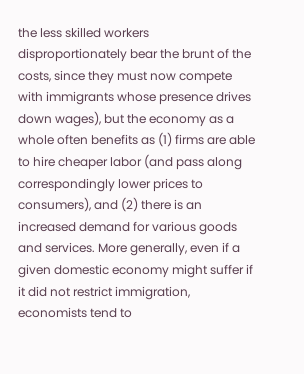the less skilled workers disproportionately bear the brunt of the costs, since they must now compete with immigrants whose presence drives down wages), but the economy as a whole often benefits as (1) firms are able to hire cheaper labor (and pass along correspondingly lower prices to consumers), and (2) there is an increased demand for various goods and services. More generally, even if a given domestic economy might suffer if it did not restrict immigration, economists tend to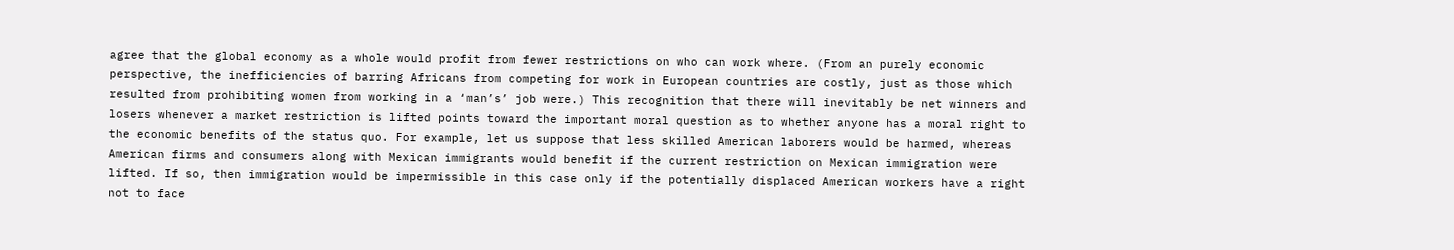agree that the global economy as a whole would profit from fewer restrictions on who can work where. (From an purely economic perspective, the inefficiencies of barring Africans from competing for work in European countries are costly, just as those which resulted from prohibiting women from working in a ‘man’s’ job were.) This recognition that there will inevitably be net winners and losers whenever a market restriction is lifted points toward the important moral question as to whether anyone has a moral right to the economic benefits of the status quo. For example, let us suppose that less skilled American laborers would be harmed, whereas American firms and consumers along with Mexican immigrants would benefit if the current restriction on Mexican immigration were lifted. If so, then immigration would be impermissible in this case only if the potentially displaced American workers have a right not to face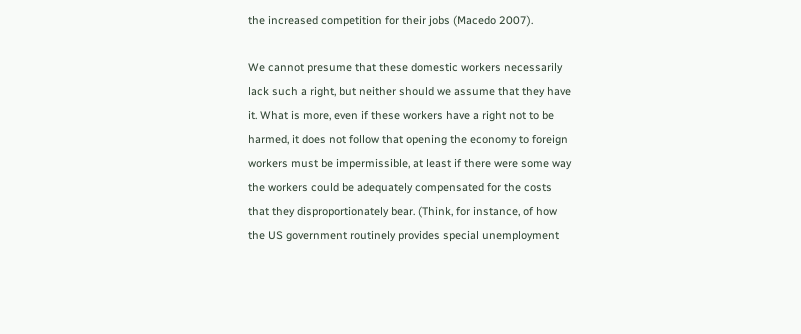the increased competition for their jobs (Macedo 2007).

We cannot presume that these domestic workers necessarily lack such a right, but neither should we assume that they have it. What is more, even if these workers have a right not to be harmed, it does not follow that opening the economy to foreign workers must be impermissible, at least if there were some way the workers could be adequately compensated for the costs that they disproportionately bear. (Think, for instance, of how the US government routinely provides special unemployment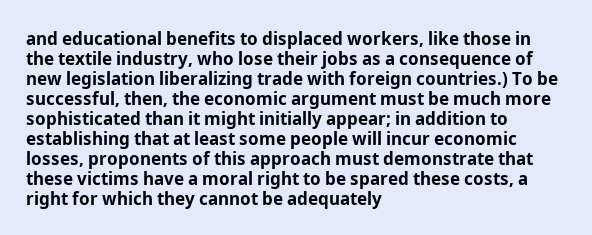and educational benefits to displaced workers, like those in the textile industry, who lose their jobs as a consequence of new legislation liberalizing trade with foreign countries.) To be successful, then, the economic argument must be much more sophisticated than it might initially appear; in addition to establishing that at least some people will incur economic losses, proponents of this approach must demonstrate that these victims have a moral right to be spared these costs, a right for which they cannot be adequately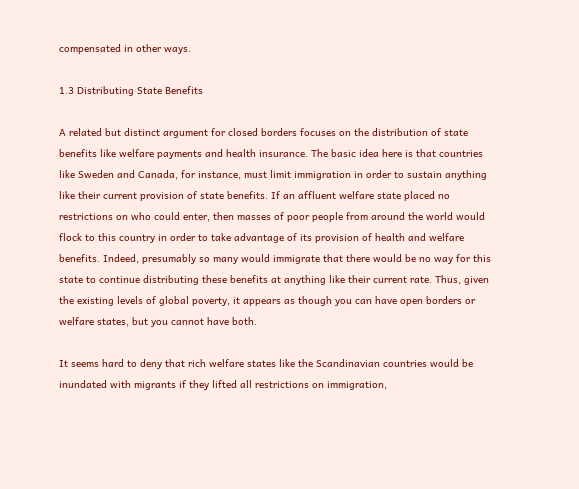compensated in other ways.

1.3 Distributing State Benefits

A related but distinct argument for closed borders focuses on the distribution of state benefits like welfare payments and health insurance. The basic idea here is that countries like Sweden and Canada, for instance, must limit immigration in order to sustain anything like their current provision of state benefits. If an affluent welfare state placed no restrictions on who could enter, then masses of poor people from around the world would flock to this country in order to take advantage of its provision of health and welfare benefits. Indeed, presumably so many would immigrate that there would be no way for this state to continue distributing these benefits at anything like their current rate. Thus, given the existing levels of global poverty, it appears as though you can have open borders or welfare states, but you cannot have both.

It seems hard to deny that rich welfare states like the Scandinavian countries would be inundated with migrants if they lifted all restrictions on immigration,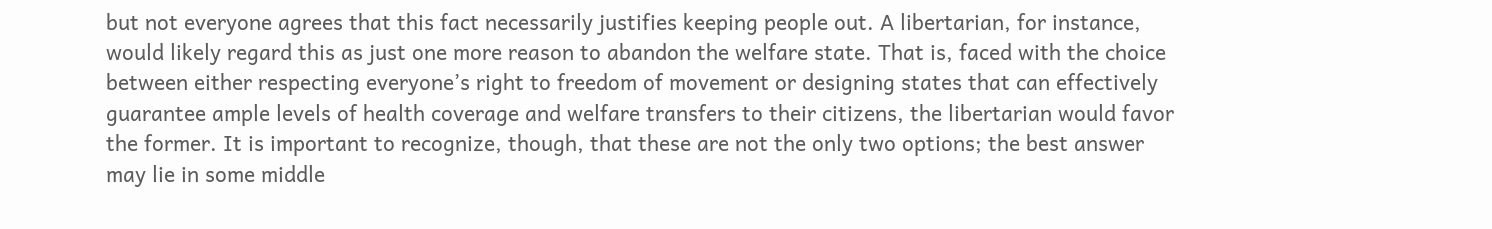but not everyone agrees that this fact necessarily justifies keeping people out. A libertarian, for instance, would likely regard this as just one more reason to abandon the welfare state. That is, faced with the choice between either respecting everyone’s right to freedom of movement or designing states that can effectively guarantee ample levels of health coverage and welfare transfers to their citizens, the libertarian would favor the former. It is important to recognize, though, that these are not the only two options; the best answer may lie in some middle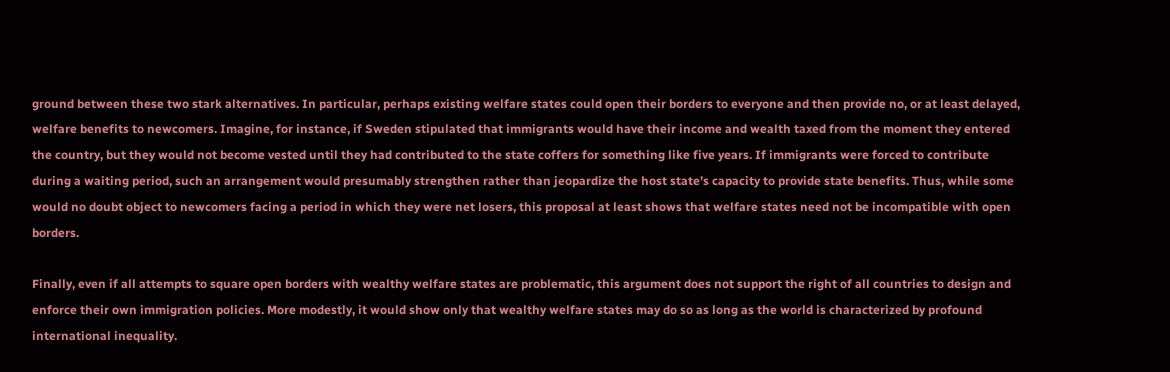ground between these two stark alternatives. In particular, perhaps existing welfare states could open their borders to everyone and then provide no, or at least delayed, welfare benefits to newcomers. Imagine, for instance, if Sweden stipulated that immigrants would have their income and wealth taxed from the moment they entered the country, but they would not become vested until they had contributed to the state coffers for something like five years. If immigrants were forced to contribute during a waiting period, such an arrangement would presumably strengthen rather than jeopardize the host state’s capacity to provide state benefits. Thus, while some would no doubt object to newcomers facing a period in which they were net losers, this proposal at least shows that welfare states need not be incompatible with open borders.

Finally, even if all attempts to square open borders with wealthy welfare states are problematic, this argument does not support the right of all countries to design and enforce their own immigration policies. More modestly, it would show only that wealthy welfare states may do so as long as the world is characterized by profound international inequality.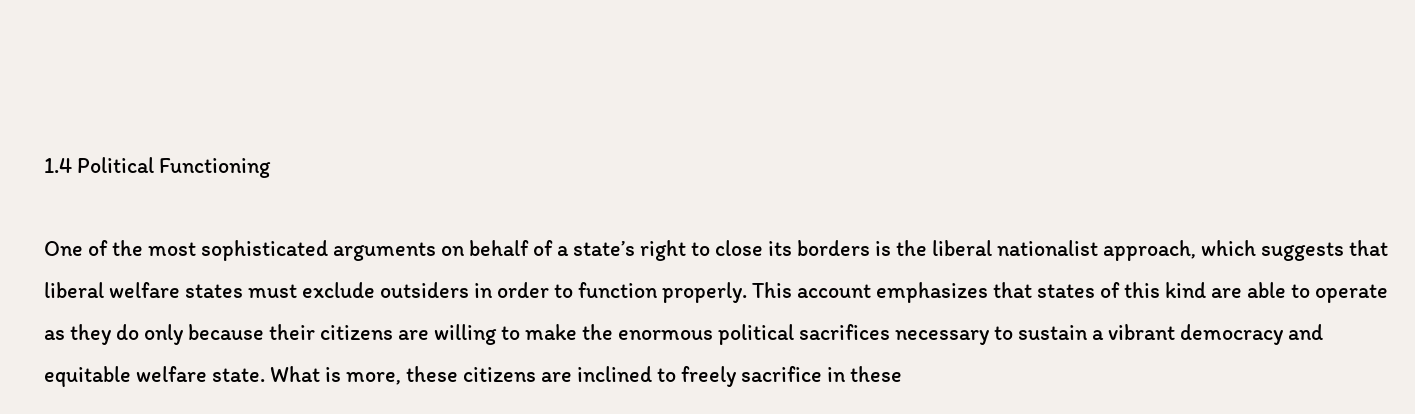1.4 Political Functioning

One of the most sophisticated arguments on behalf of a state’s right to close its borders is the liberal nationalist approach, which suggests that liberal welfare states must exclude outsiders in order to function properly. This account emphasizes that states of this kind are able to operate as they do only because their citizens are willing to make the enormous political sacrifices necessary to sustain a vibrant democracy and equitable welfare state. What is more, these citizens are inclined to freely sacrifice in these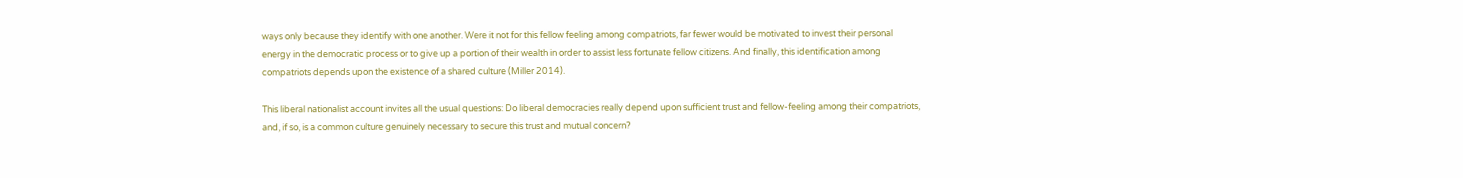ways only because they identify with one another. Were it not for this fellow feeling among compatriots, far fewer would be motivated to invest their personal energy in the democratic process or to give up a portion of their wealth in order to assist less fortunate fellow citizens. And finally, this identification among compatriots depends upon the existence of a shared culture (Miller 2014).

This liberal nationalist account invites all the usual questions: Do liberal democracies really depend upon sufficient trust and fellow-feeling among their compatriots, and, if so, is a common culture genuinely necessary to secure this trust and mutual concern?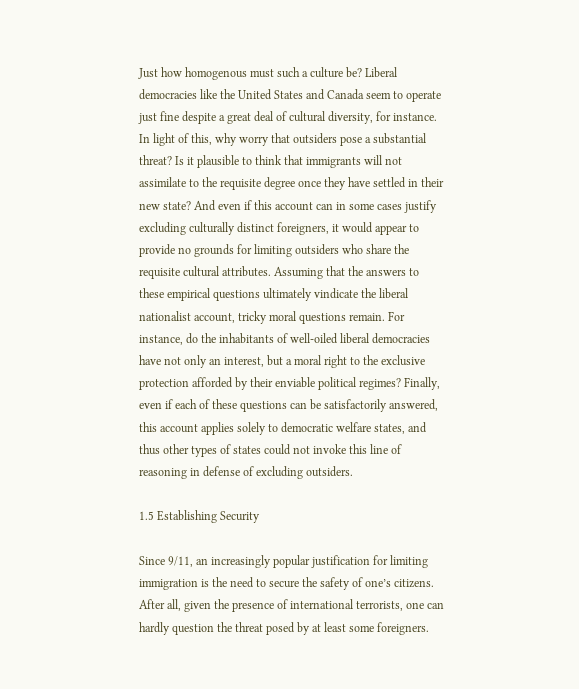Just how homogenous must such a culture be? Liberal democracies like the United States and Canada seem to operate just fine despite a great deal of cultural diversity, for instance. In light of this, why worry that outsiders pose a substantial threat? Is it plausible to think that immigrants will not assimilate to the requisite degree once they have settled in their new state? And even if this account can in some cases justify excluding culturally distinct foreigners, it would appear to provide no grounds for limiting outsiders who share the requisite cultural attributes. Assuming that the answers to these empirical questions ultimately vindicate the liberal nationalist account, tricky moral questions remain. For instance, do the inhabitants of well-oiled liberal democracies have not only an interest, but a moral right to the exclusive protection afforded by their enviable political regimes? Finally, even if each of these questions can be satisfactorily answered, this account applies solely to democratic welfare states, and thus other types of states could not invoke this line of reasoning in defense of excluding outsiders.

1.5 Establishing Security

Since 9/11, an increasingly popular justification for limiting immigration is the need to secure the safety of one’s citizens. After all, given the presence of international terrorists, one can hardly question the threat posed by at least some foreigners.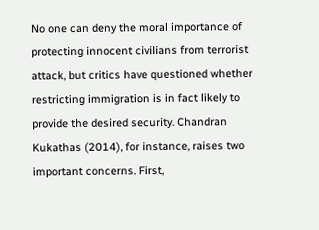No one can deny the moral importance of protecting innocent civilians from terrorist attack, but critics have questioned whether restricting immigration is in fact likely to provide the desired security. Chandran Kukathas (2014), for instance, raises two important concerns. First,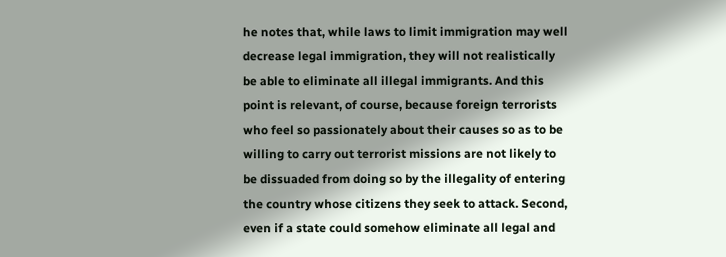he notes that, while laws to limit immigration may well decrease legal immigration, they will not realistically be able to eliminate all illegal immigrants. And this point is relevant, of course, because foreign terrorists who feel so passionately about their causes so as to be willing to carry out terrorist missions are not likely to be dissuaded from doing so by the illegality of entering the country whose citizens they seek to attack. Second, even if a state could somehow eliminate all legal and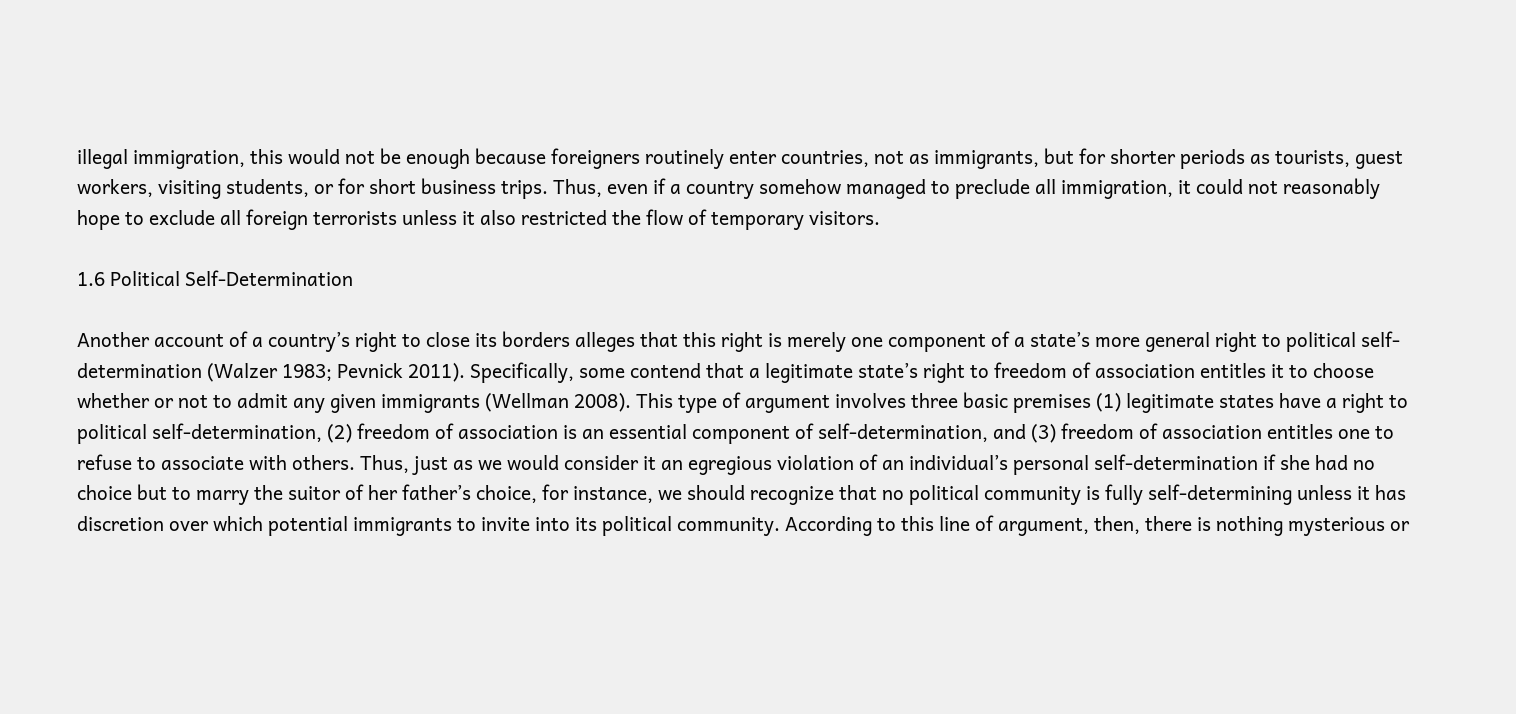illegal immigration, this would not be enough because foreigners routinely enter countries, not as immigrants, but for shorter periods as tourists, guest workers, visiting students, or for short business trips. Thus, even if a country somehow managed to preclude all immigration, it could not reasonably hope to exclude all foreign terrorists unless it also restricted the flow of temporary visitors.

1.6 Political Self-Determination

Another account of a country’s right to close its borders alleges that this right is merely one component of a state’s more general right to political self-determination (Walzer 1983; Pevnick 2011). Specifically, some contend that a legitimate state’s right to freedom of association entitles it to choose whether or not to admit any given immigrants (Wellman 2008). This type of argument involves three basic premises (1) legitimate states have a right to political self-determination, (2) freedom of association is an essential component of self-determination, and (3) freedom of association entitles one to refuse to associate with others. Thus, just as we would consider it an egregious violation of an individual’s personal self-determination if she had no choice but to marry the suitor of her father’s choice, for instance, we should recognize that no political community is fully self-determining unless it has discretion over which potential immigrants to invite into its political community. According to this line of argument, then, there is nothing mysterious or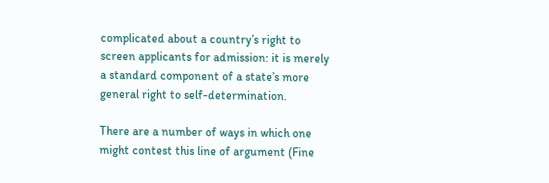complicated about a country’s right to screen applicants for admission: it is merely a standard component of a state’s more general right to self-determination.

There are a number of ways in which one might contest this line of argument (Fine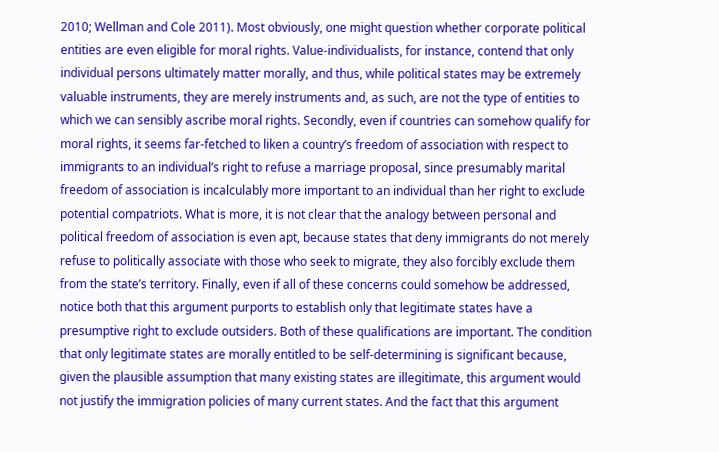2010; Wellman and Cole 2011). Most obviously, one might question whether corporate political entities are even eligible for moral rights. Value-individualists, for instance, contend that only individual persons ultimately matter morally, and thus, while political states may be extremely valuable instruments, they are merely instruments and, as such, are not the type of entities to which we can sensibly ascribe moral rights. Secondly, even if countries can somehow qualify for moral rights, it seems far-fetched to liken a country’s freedom of association with respect to immigrants to an individual’s right to refuse a marriage proposal, since presumably marital freedom of association is incalculably more important to an individual than her right to exclude potential compatriots. What is more, it is not clear that the analogy between personal and political freedom of association is even apt, because states that deny immigrants do not merely refuse to politically associate with those who seek to migrate, they also forcibly exclude them from the state’s territory. Finally, even if all of these concerns could somehow be addressed, notice both that this argument purports to establish only that legitimate states have a presumptive right to exclude outsiders. Both of these qualifications are important. The condition that only legitimate states are morally entitled to be self-determining is significant because, given the plausible assumption that many existing states are illegitimate, this argument would not justify the immigration policies of many current states. And the fact that this argument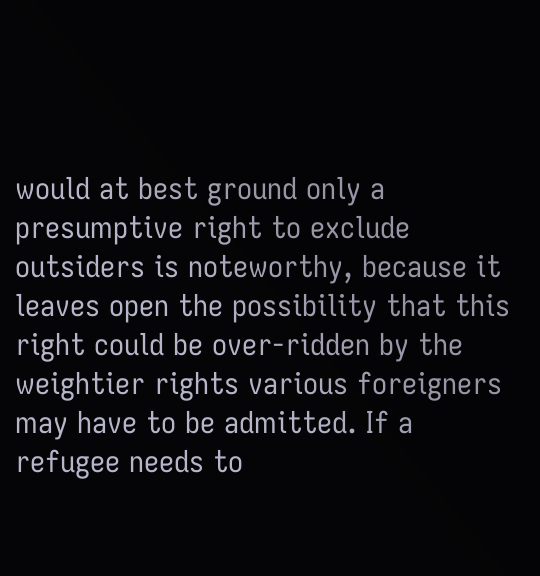would at best ground only a presumptive right to exclude outsiders is noteworthy, because it leaves open the possibility that this right could be over-ridden by the weightier rights various foreigners may have to be admitted. If a refugee needs to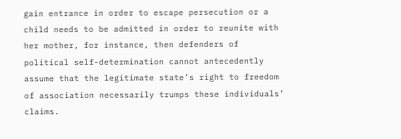gain entrance in order to escape persecution or a child needs to be admitted in order to reunite with her mother, for instance, then defenders of political self-determination cannot antecedently assume that the legitimate state’s right to freedom of association necessarily trumps these individuals’ claims.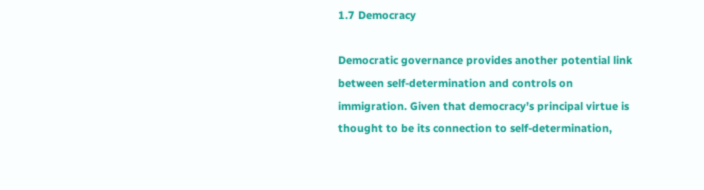1.7 Democracy

Democratic governance provides another potential link between self-determination and controls on immigration. Given that democracy’s principal virtue is thought to be its connection to self-determination,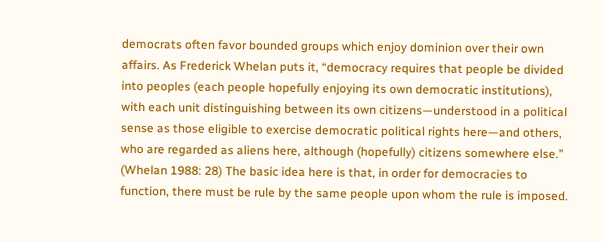democrats often favor bounded groups which enjoy dominion over their own affairs. As Frederick Whelan puts it, “democracy requires that people be divided into peoples (each people hopefully enjoying its own democratic institutions), with each unit distinguishing between its own citizens—understood in a political sense as those eligible to exercise democratic political rights here—and others, who are regarded as aliens here, although (hopefully) citizens somewhere else.” (Whelan 1988: 28) The basic idea here is that, in order for democracies to function, there must be rule by the same people upon whom the rule is imposed.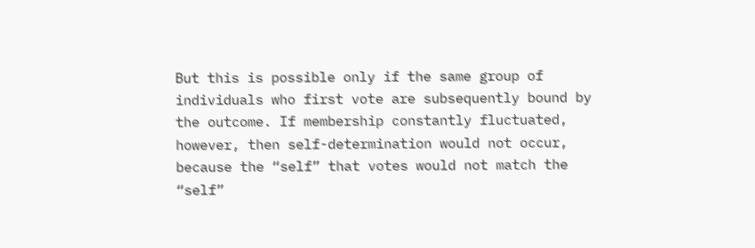But this is possible only if the same group of individuals who first vote are subsequently bound by the outcome. If membership constantly fluctuated, however, then self-determination would not occur, because the “self” that votes would not match the “self”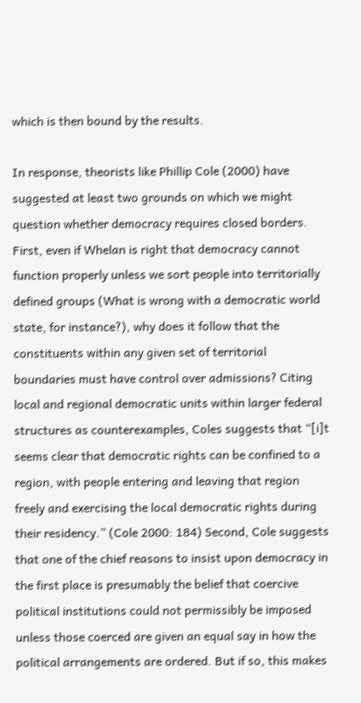which is then bound by the results.

In response, theorists like Phillip Cole (2000) have suggested at least two grounds on which we might question whether democracy requires closed borders. First, even if Whelan is right that democracy cannot function properly unless we sort people into territorially defined groups (What is wrong with a democratic world state, for instance?), why does it follow that the constituents within any given set of territorial boundaries must have control over admissions? Citing local and regional democratic units within larger federal structures as counterexamples, Coles suggests that “[i]t seems clear that democratic rights can be confined to a region, with people entering and leaving that region freely and exercising the local democratic rights during their residency.” (Cole 2000: 184) Second, Cole suggests that one of the chief reasons to insist upon democracy in the first place is presumably the belief that coercive political institutions could not permissibly be imposed unless those coerced are given an equal say in how the political arrangements are ordered. But if so, this makes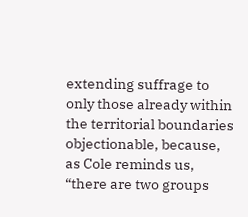extending suffrage to only those already within the territorial boundaries objectionable, because, as Cole reminds us, “there are two groups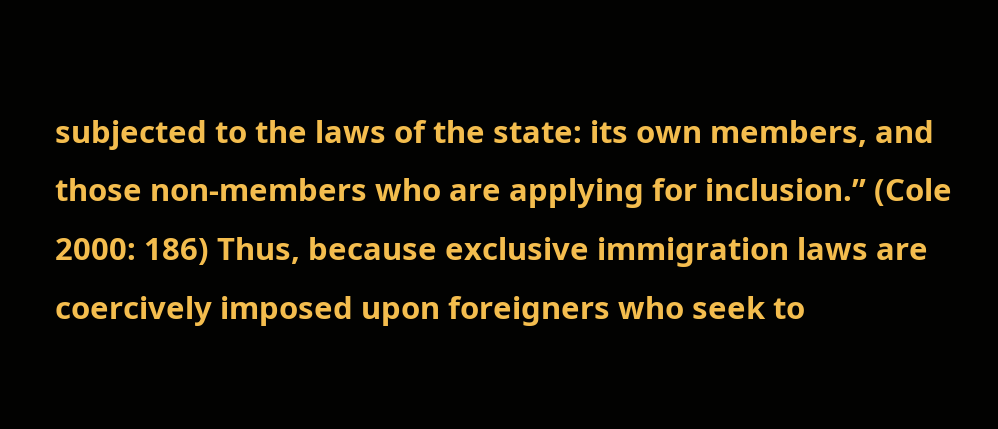subjected to the laws of the state: its own members, and those non-members who are applying for inclusion.” (Cole 2000: 186) Thus, because exclusive immigration laws are coercively imposed upon foreigners who seek to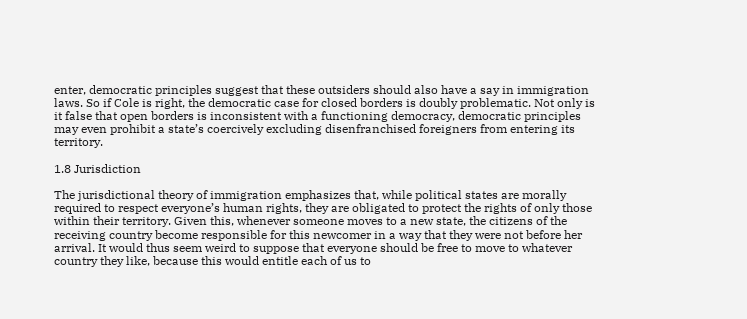enter, democratic principles suggest that these outsiders should also have a say in immigration laws. So if Cole is right, the democratic case for closed borders is doubly problematic. Not only is it false that open borders is inconsistent with a functioning democracy, democratic principles may even prohibit a state’s coercively excluding disenfranchised foreigners from entering its territory.

1.8 Jurisdiction

The jurisdictional theory of immigration emphasizes that, while political states are morally required to respect everyone’s human rights, they are obligated to protect the rights of only those within their territory. Given this, whenever someone moves to a new state, the citizens of the receiving country become responsible for this newcomer in a way that they were not before her arrival. It would thus seem weird to suppose that everyone should be free to move to whatever country they like, because this would entitle each of us to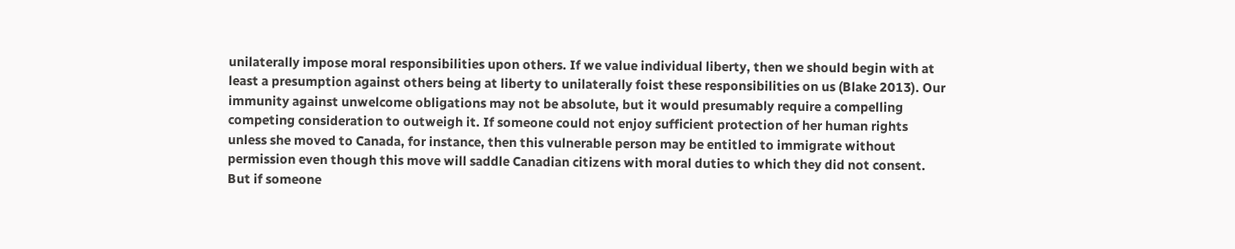unilaterally impose moral responsibilities upon others. If we value individual liberty, then we should begin with at least a presumption against others being at liberty to unilaterally foist these responsibilities on us (Blake 2013). Our immunity against unwelcome obligations may not be absolute, but it would presumably require a compelling competing consideration to outweigh it. If someone could not enjoy sufficient protection of her human rights unless she moved to Canada, for instance, then this vulnerable person may be entitled to immigrate without permission even though this move will saddle Canadian citizens with moral duties to which they did not consent. But if someone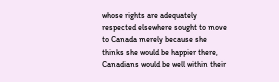whose rights are adequately respected elsewhere sought to move to Canada merely because she thinks she would be happier there, Canadians would be well within their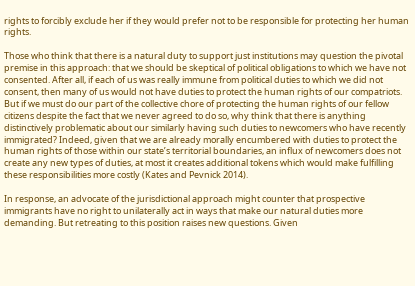rights to forcibly exclude her if they would prefer not to be responsible for protecting her human rights.

Those who think that there is a natural duty to support just institutions may question the pivotal premise in this approach: that we should be skeptical of political obligations to which we have not consented. After all, if each of us was really immune from political duties to which we did not consent, then many of us would not have duties to protect the human rights of our compatriots. But if we must do our part of the collective chore of protecting the human rights of our fellow citizens despite the fact that we never agreed to do so, why think that there is anything distinctively problematic about our similarly having such duties to newcomers who have recently immigrated? Indeed, given that we are already morally encumbered with duties to protect the human rights of those within our state’s territorial boundaries, an influx of newcomers does not create any new types of duties, at most it creates additional tokens which would make fulfilling these responsibilities more costly (Kates and Pevnick 2014).

In response, an advocate of the jurisdictional approach might counter that prospective immigrants have no right to unilaterally act in ways that make our natural duties more demanding. But retreating to this position raises new questions. Given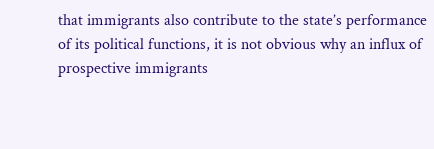that immigrants also contribute to the state’s performance of its political functions, it is not obvious why an influx of prospective immigrants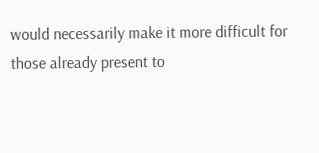would necessarily make it more difficult for those already present to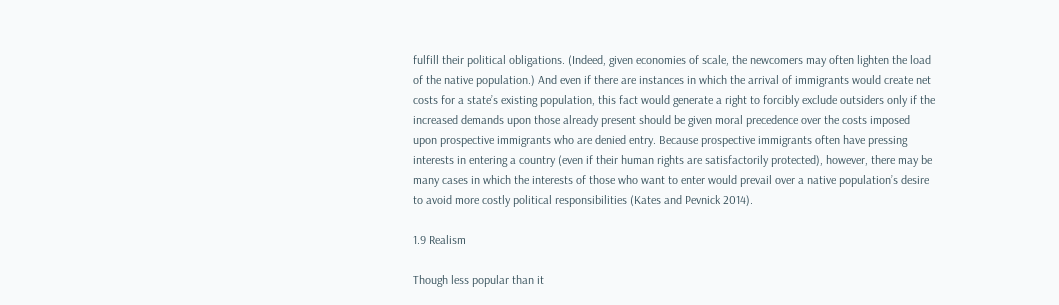fulfill their political obligations. (Indeed, given economies of scale, the newcomers may often lighten the load of the native population.) And even if there are instances in which the arrival of immigrants would create net costs for a state’s existing population, this fact would generate a right to forcibly exclude outsiders only if the increased demands upon those already present should be given moral precedence over the costs imposed upon prospective immigrants who are denied entry. Because prospective immigrants often have pressing interests in entering a country (even if their human rights are satisfactorily protected), however, there may be many cases in which the interests of those who want to enter would prevail over a native population’s desire to avoid more costly political responsibilities (Kates and Pevnick 2014).

1.9 Realism

Though less popular than it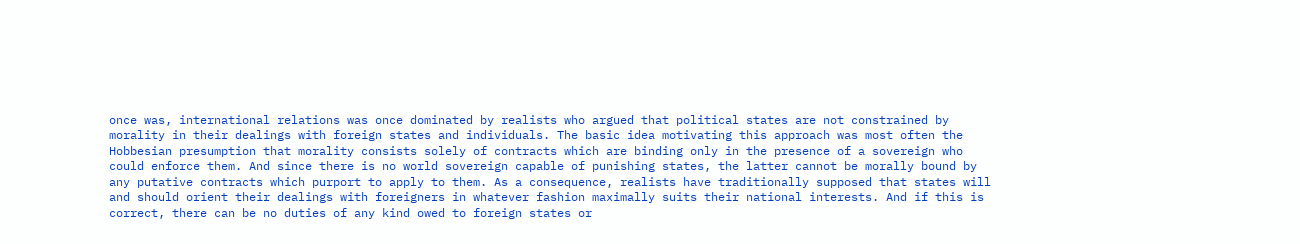once was, international relations was once dominated by realists who argued that political states are not constrained by morality in their dealings with foreign states and individuals. The basic idea motivating this approach was most often the Hobbesian presumption that morality consists solely of contracts which are binding only in the presence of a sovereign who could enforce them. And since there is no world sovereign capable of punishing states, the latter cannot be morally bound by any putative contracts which purport to apply to them. As a consequence, realists have traditionally supposed that states will and should orient their dealings with foreigners in whatever fashion maximally suits their national interests. And if this is correct, there can be no duties of any kind owed to foreign states or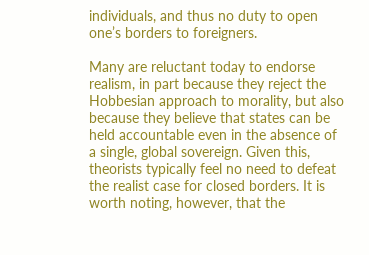individuals, and thus no duty to open one’s borders to foreigners.

Many are reluctant today to endorse realism, in part because they reject the Hobbesian approach to morality, but also because they believe that states can be held accountable even in the absence of a single, global sovereign. Given this, theorists typically feel no need to defeat the realist case for closed borders. It is worth noting, however, that the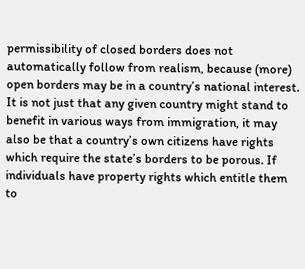permissibility of closed borders does not automatically follow from realism, because (more) open borders may be in a country’s national interest. It is not just that any given country might stand to benefit in various ways from immigration, it may also be that a country’s own citizens have rights which require the state’s borders to be porous. If individuals have property rights which entitle them to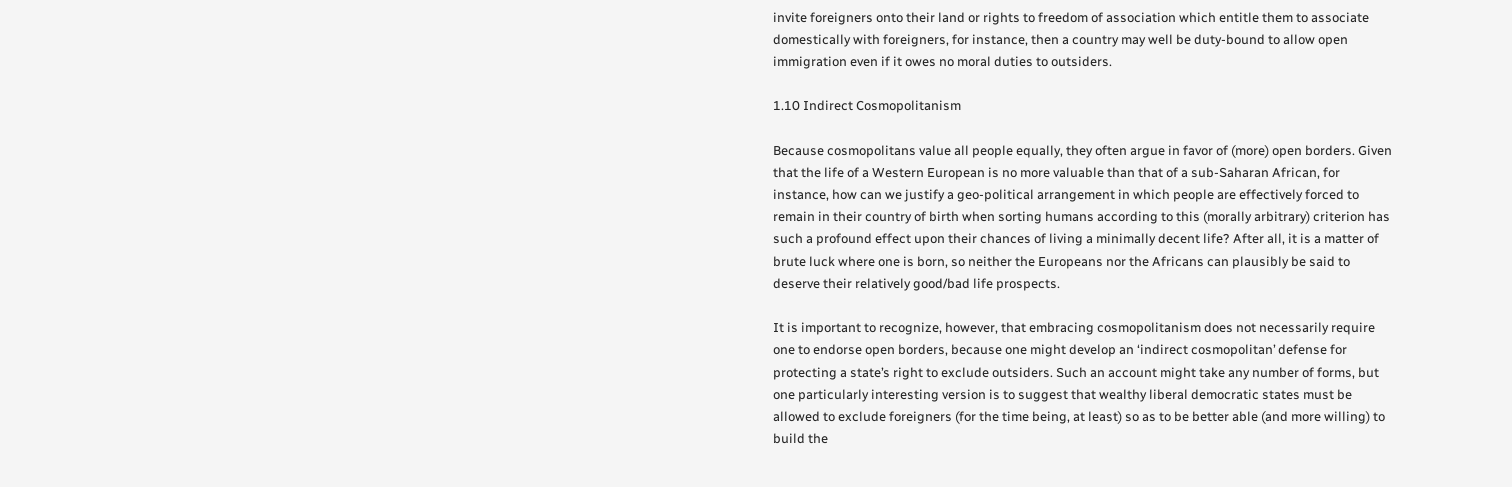invite foreigners onto their land or rights to freedom of association which entitle them to associate domestically with foreigners, for instance, then a country may well be duty-bound to allow open immigration even if it owes no moral duties to outsiders.

1.10 Indirect Cosmopolitanism

Because cosmopolitans value all people equally, they often argue in favor of (more) open borders. Given that the life of a Western European is no more valuable than that of a sub-Saharan African, for instance, how can we justify a geo-political arrangement in which people are effectively forced to remain in their country of birth when sorting humans according to this (morally arbitrary) criterion has such a profound effect upon their chances of living a minimally decent life? After all, it is a matter of brute luck where one is born, so neither the Europeans nor the Africans can plausibly be said to deserve their relatively good/bad life prospects.

It is important to recognize, however, that embracing cosmopolitanism does not necessarily require one to endorse open borders, because one might develop an ‘indirect cosmopolitan’ defense for protecting a state’s right to exclude outsiders. Such an account might take any number of forms, but one particularly interesting version is to suggest that wealthy liberal democratic states must be allowed to exclude foreigners (for the time being, at least) so as to be better able (and more willing) to build the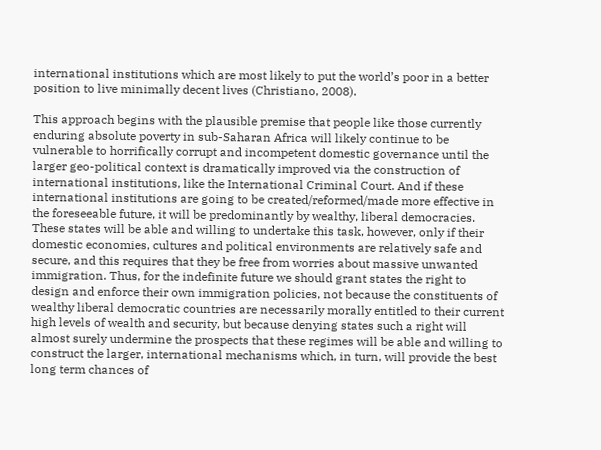international institutions which are most likely to put the world’s poor in a better position to live minimally decent lives (Christiano, 2008).

This approach begins with the plausible premise that people like those currently enduring absolute poverty in sub-Saharan Africa will likely continue to be vulnerable to horrifically corrupt and incompetent domestic governance until the larger geo-political context is dramatically improved via the construction of international institutions, like the International Criminal Court. And if these international institutions are going to be created/reformed/made more effective in the foreseeable future, it will be predominantly by wealthy, liberal democracies. These states will be able and willing to undertake this task, however, only if their domestic economies, cultures and political environments are relatively safe and secure, and this requires that they be free from worries about massive unwanted immigration. Thus, for the indefinite future we should grant states the right to design and enforce their own immigration policies, not because the constituents of wealthy liberal democratic countries are necessarily morally entitled to their current high levels of wealth and security, but because denying states such a right will almost surely undermine the prospects that these regimes will be able and willing to construct the larger, international mechanisms which, in turn, will provide the best long term chances of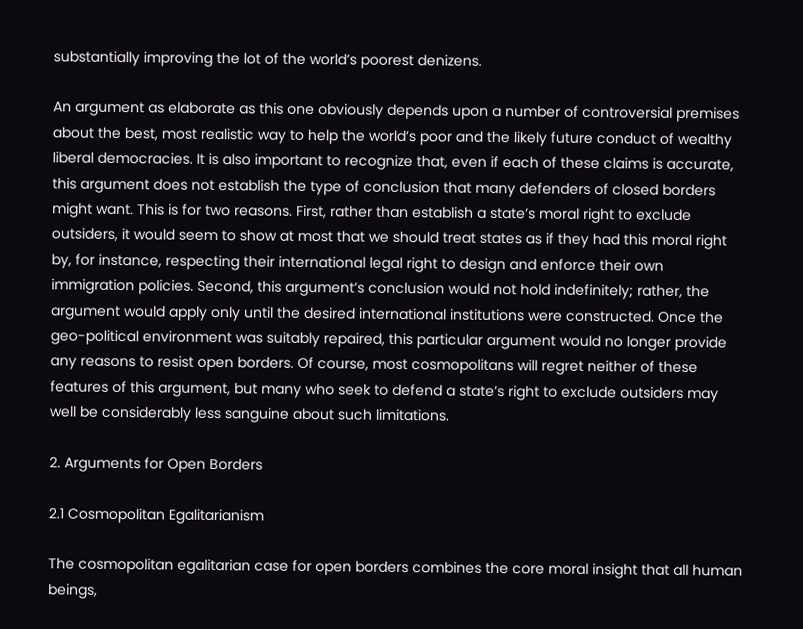substantially improving the lot of the world’s poorest denizens.

An argument as elaborate as this one obviously depends upon a number of controversial premises about the best, most realistic way to help the world’s poor and the likely future conduct of wealthy liberal democracies. It is also important to recognize that, even if each of these claims is accurate, this argument does not establish the type of conclusion that many defenders of closed borders might want. This is for two reasons. First, rather than establish a state’s moral right to exclude outsiders, it would seem to show at most that we should treat states as if they had this moral right by, for instance, respecting their international legal right to design and enforce their own immigration policies. Second, this argument’s conclusion would not hold indefinitely; rather, the argument would apply only until the desired international institutions were constructed. Once the geo-political environment was suitably repaired, this particular argument would no longer provide any reasons to resist open borders. Of course, most cosmopolitans will regret neither of these features of this argument, but many who seek to defend a state’s right to exclude outsiders may well be considerably less sanguine about such limitations.

2. Arguments for Open Borders

2.1 Cosmopolitan Egalitarianism

The cosmopolitan egalitarian case for open borders combines the core moral insight that all human beings,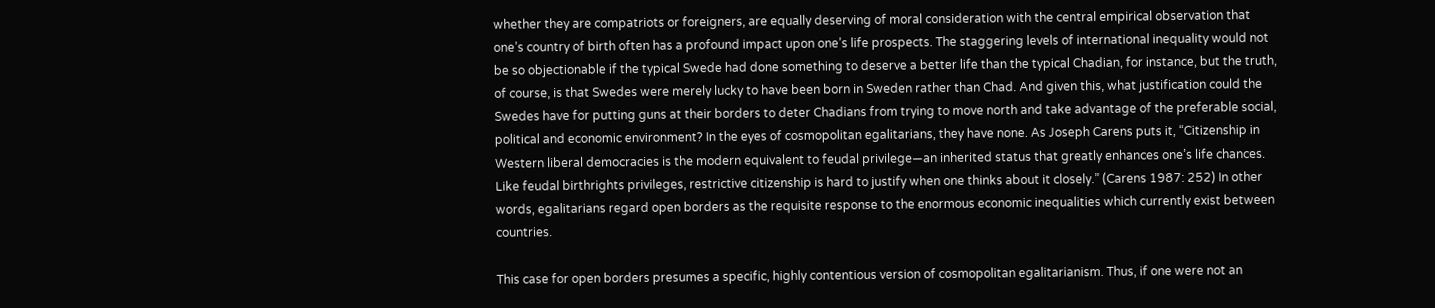whether they are compatriots or foreigners, are equally deserving of moral consideration with the central empirical observation that one’s country of birth often has a profound impact upon one’s life prospects. The staggering levels of international inequality would not be so objectionable if the typical Swede had done something to deserve a better life than the typical Chadian, for instance, but the truth, of course, is that Swedes were merely lucky to have been born in Sweden rather than Chad. And given this, what justification could the Swedes have for putting guns at their borders to deter Chadians from trying to move north and take advantage of the preferable social, political and economic environment? In the eyes of cosmopolitan egalitarians, they have none. As Joseph Carens puts it, “Citizenship in Western liberal democracies is the modern equivalent to feudal privilege—an inherited status that greatly enhances one’s life chances. Like feudal birthrights privileges, restrictive citizenship is hard to justify when one thinks about it closely.” (Carens 1987: 252) In other words, egalitarians regard open borders as the requisite response to the enormous economic inequalities which currently exist between countries.

This case for open borders presumes a specific, highly contentious version of cosmopolitan egalitarianism. Thus, if one were not an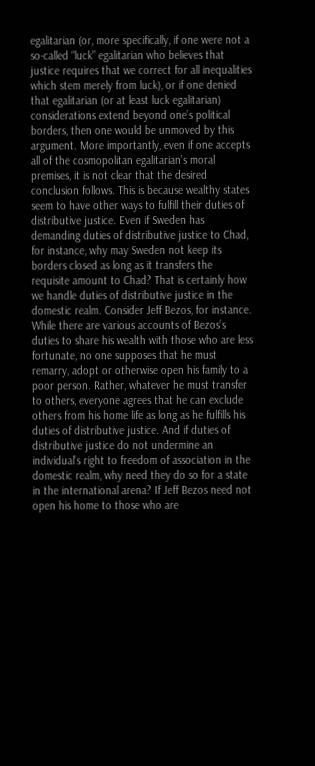egalitarian (or, more specifically, if one were not a so-called “luck” egalitarian who believes that justice requires that we correct for all inequalities which stem merely from luck), or if one denied that egalitarian (or at least luck egalitarian) considerations extend beyond one’s political borders, then one would be unmoved by this argument. More importantly, even if one accepts all of the cosmopolitan egalitarian’s moral premises, it is not clear that the desired conclusion follows. This is because wealthy states seem to have other ways to fulfill their duties of distributive justice. Even if Sweden has demanding duties of distributive justice to Chad, for instance, why may Sweden not keep its borders closed as long as it transfers the requisite amount to Chad? That is certainly how we handle duties of distributive justice in the domestic realm. Consider Jeff Bezos, for instance. While there are various accounts of Bezos’s duties to share his wealth with those who are less fortunate, no one supposes that he must remarry, adopt or otherwise open his family to a poor person. Rather, whatever he must transfer to others, everyone agrees that he can exclude others from his home life as long as he fulfills his duties of distributive justice. And if duties of distributive justice do not undermine an individual’s right to freedom of association in the domestic realm, why need they do so for a state in the international arena? If Jeff Bezos need not open his home to those who are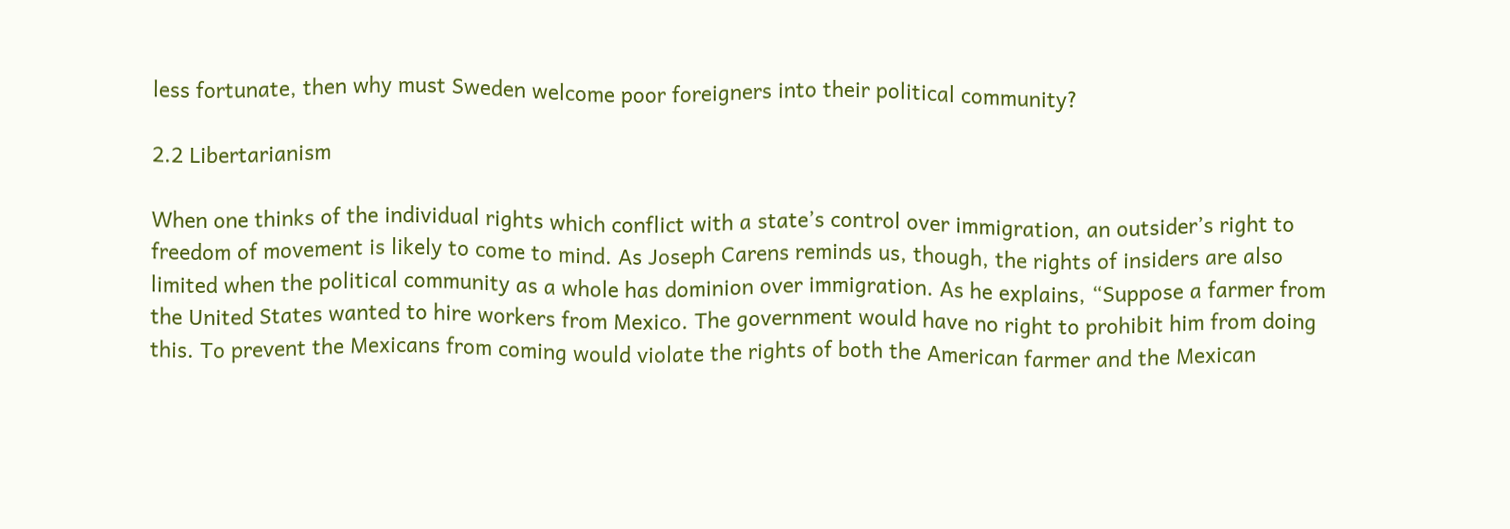less fortunate, then why must Sweden welcome poor foreigners into their political community?

2.2 Libertarianism

When one thinks of the individual rights which conflict with a state’s control over immigration, an outsider’s right to freedom of movement is likely to come to mind. As Joseph Carens reminds us, though, the rights of insiders are also limited when the political community as a whole has dominion over immigration. As he explains, “Suppose a farmer from the United States wanted to hire workers from Mexico. The government would have no right to prohibit him from doing this. To prevent the Mexicans from coming would violate the rights of both the American farmer and the Mexican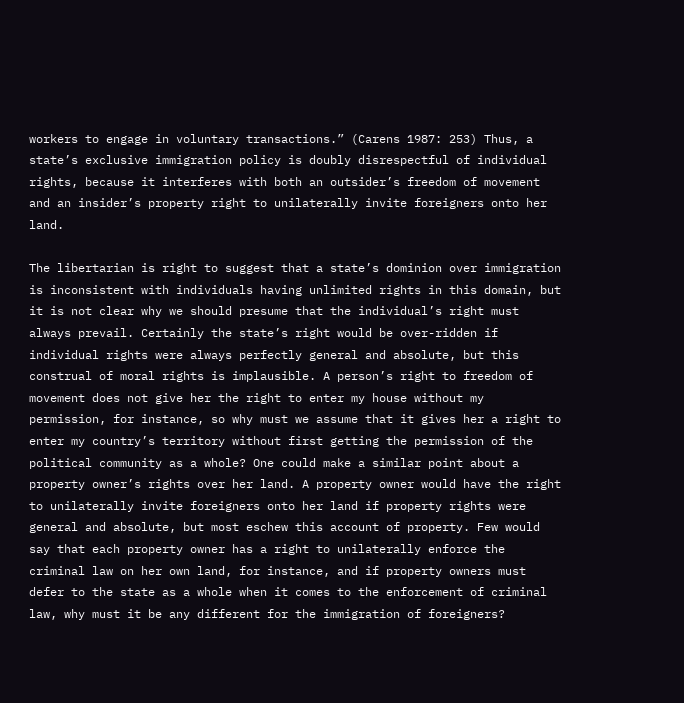workers to engage in voluntary transactions.” (Carens 1987: 253) Thus, a state’s exclusive immigration policy is doubly disrespectful of individual rights, because it interferes with both an outsider’s freedom of movement and an insider’s property right to unilaterally invite foreigners onto her land.

The libertarian is right to suggest that a state’s dominion over immigration is inconsistent with individuals having unlimited rights in this domain, but it is not clear why we should presume that the individual’s right must always prevail. Certainly the state’s right would be over-ridden if individual rights were always perfectly general and absolute, but this construal of moral rights is implausible. A person’s right to freedom of movement does not give her the right to enter my house without my permission, for instance, so why must we assume that it gives her a right to enter my country’s territory without first getting the permission of the political community as a whole? One could make a similar point about a property owner’s rights over her land. A property owner would have the right to unilaterally invite foreigners onto her land if property rights were general and absolute, but most eschew this account of property. Few would say that each property owner has a right to unilaterally enforce the criminal law on her own land, for instance, and if property owners must defer to the state as a whole when it comes to the enforcement of criminal law, why must it be any different for the immigration of foreigners?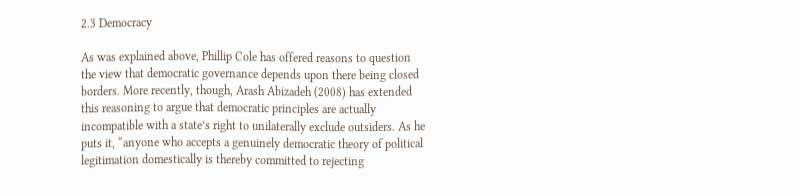2.3 Democracy

As was explained above, Phillip Cole has offered reasons to question the view that democratic governance depends upon there being closed borders. More recently, though, Arash Abizadeh (2008) has extended this reasoning to argue that democratic principles are actually incompatible with a state’s right to unilaterally exclude outsiders. As he puts it, “anyone who accepts a genuinely democratic theory of political legitimation domestically is thereby committed to rejecting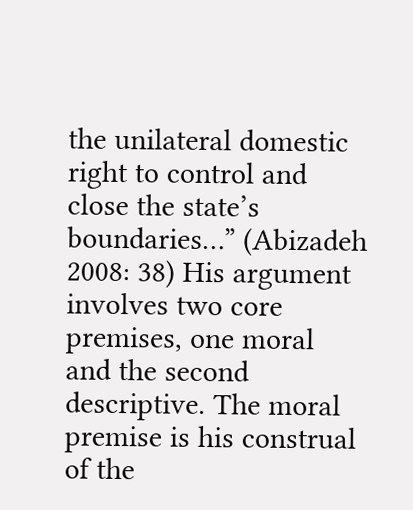the unilateral domestic right to control and close the state’s boundaries…” (Abizadeh 2008: 38) His argument involves two core premises, one moral and the second descriptive. The moral premise is his construal of the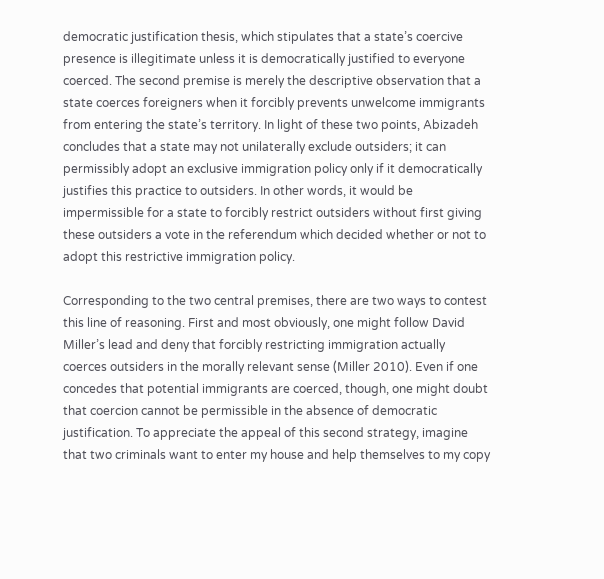democratic justification thesis, which stipulates that a state’s coercive presence is illegitimate unless it is democratically justified to everyone coerced. The second premise is merely the descriptive observation that a state coerces foreigners when it forcibly prevents unwelcome immigrants from entering the state’s territory. In light of these two points, Abizadeh concludes that a state may not unilaterally exclude outsiders; it can permissibly adopt an exclusive immigration policy only if it democratically justifies this practice to outsiders. In other words, it would be impermissible for a state to forcibly restrict outsiders without first giving these outsiders a vote in the referendum which decided whether or not to adopt this restrictive immigration policy.

Corresponding to the two central premises, there are two ways to contest this line of reasoning. First and most obviously, one might follow David Miller’s lead and deny that forcibly restricting immigration actually coerces outsiders in the morally relevant sense (Miller 2010). Even if one concedes that potential immigrants are coerced, though, one might doubt that coercion cannot be permissible in the absence of democratic justification. To appreciate the appeal of this second strategy, imagine that two criminals want to enter my house and help themselves to my copy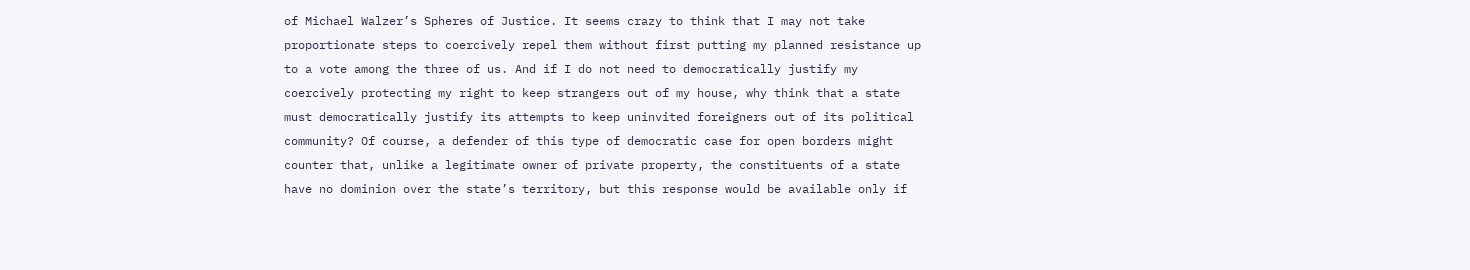of Michael Walzer’s Spheres of Justice. It seems crazy to think that I may not take proportionate steps to coercively repel them without first putting my planned resistance up to a vote among the three of us. And if I do not need to democratically justify my coercively protecting my right to keep strangers out of my house, why think that a state must democratically justify its attempts to keep uninvited foreigners out of its political community? Of course, a defender of this type of democratic case for open borders might counter that, unlike a legitimate owner of private property, the constituents of a state have no dominion over the state’s territory, but this response would be available only if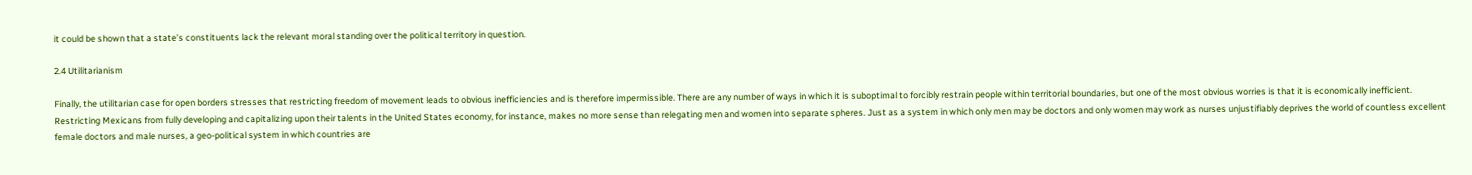it could be shown that a state’s constituents lack the relevant moral standing over the political territory in question.

2.4 Utilitarianism

Finally, the utilitarian case for open borders stresses that restricting freedom of movement leads to obvious inefficiencies and is therefore impermissible. There are any number of ways in which it is suboptimal to forcibly restrain people within territorial boundaries, but one of the most obvious worries is that it is economically inefficient. Restricting Mexicans from fully developing and capitalizing upon their talents in the United States economy, for instance, makes no more sense than relegating men and women into separate spheres. Just as a system in which only men may be doctors and only women may work as nurses unjustifiably deprives the world of countless excellent female doctors and male nurses, a geo-political system in which countries are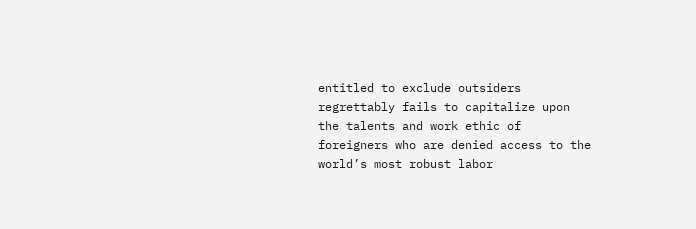entitled to exclude outsiders regrettably fails to capitalize upon the talents and work ethic of foreigners who are denied access to the world’s most robust labor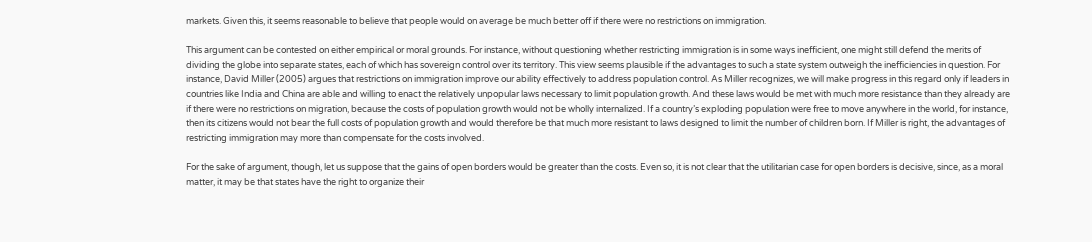markets. Given this, it seems reasonable to believe that people would on average be much better off if there were no restrictions on immigration.

This argument can be contested on either empirical or moral grounds. For instance, without questioning whether restricting immigration is in some ways inefficient, one might still defend the merits of dividing the globe into separate states, each of which has sovereign control over its territory. This view seems plausible if the advantages to such a state system outweigh the inefficiencies in question. For instance, David Miller (2005) argues that restrictions on immigration improve our ability effectively to address population control. As Miller recognizes, we will make progress in this regard only if leaders in countries like India and China are able and willing to enact the relatively unpopular laws necessary to limit population growth. And these laws would be met with much more resistance than they already are if there were no restrictions on migration, because the costs of population growth would not be wholly internalized. If a country’s exploding population were free to move anywhere in the world, for instance, then its citizens would not bear the full costs of population growth and would therefore be that much more resistant to laws designed to limit the number of children born. If Miller is right, the advantages of restricting immigration may more than compensate for the costs involved.

For the sake of argument, though, let us suppose that the gains of open borders would be greater than the costs. Even so, it is not clear that the utilitarian case for open borders is decisive, since, as a moral matter, it may be that states have the right to organize their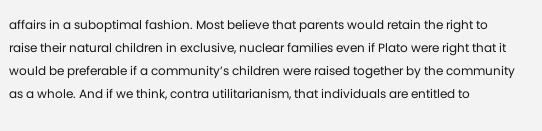affairs in a suboptimal fashion. Most believe that parents would retain the right to raise their natural children in exclusive, nuclear families even if Plato were right that it would be preferable if a community’s children were raised together by the community as a whole. And if we think, contra utilitarianism, that individuals are entitled to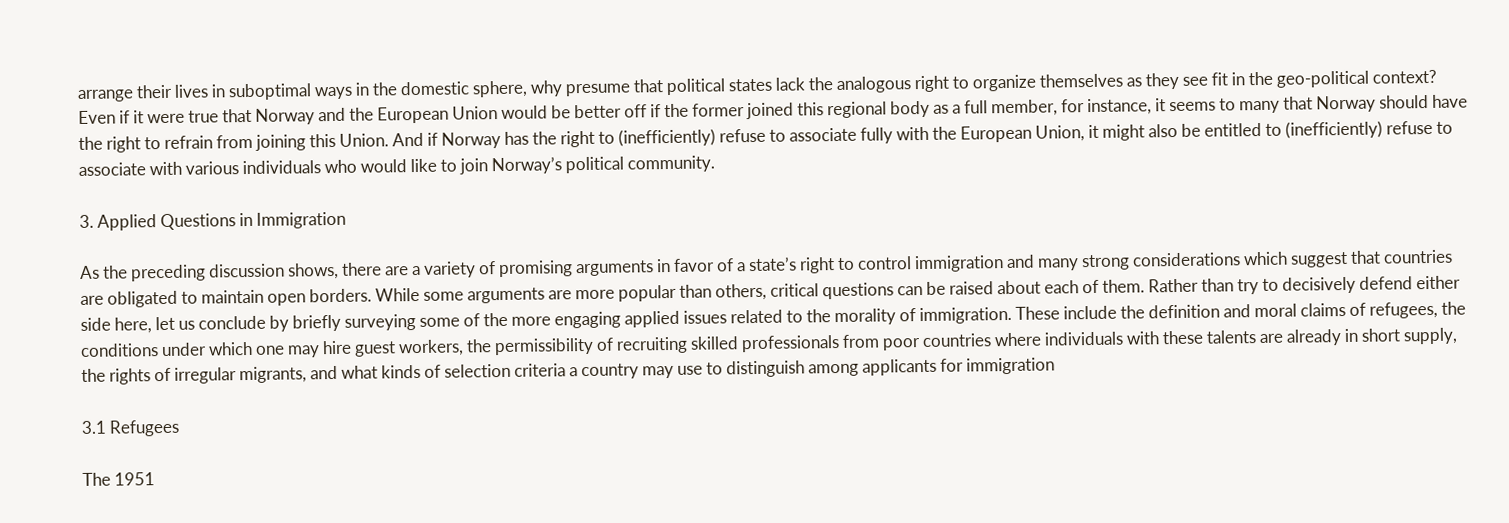arrange their lives in suboptimal ways in the domestic sphere, why presume that political states lack the analogous right to organize themselves as they see fit in the geo-political context? Even if it were true that Norway and the European Union would be better off if the former joined this regional body as a full member, for instance, it seems to many that Norway should have the right to refrain from joining this Union. And if Norway has the right to (inefficiently) refuse to associate fully with the European Union, it might also be entitled to (inefficiently) refuse to associate with various individuals who would like to join Norway’s political community.

3. Applied Questions in Immigration

As the preceding discussion shows, there are a variety of promising arguments in favor of a state’s right to control immigration and many strong considerations which suggest that countries are obligated to maintain open borders. While some arguments are more popular than others, critical questions can be raised about each of them. Rather than try to decisively defend either side here, let us conclude by briefly surveying some of the more engaging applied issues related to the morality of immigration. These include the definition and moral claims of refugees, the conditions under which one may hire guest workers, the permissibility of recruiting skilled professionals from poor countries where individuals with these talents are already in short supply, the rights of irregular migrants, and what kinds of selection criteria a country may use to distinguish among applicants for immigration

3.1 Refugees

The 1951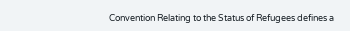Convention Relating to the Status of Refugees defines a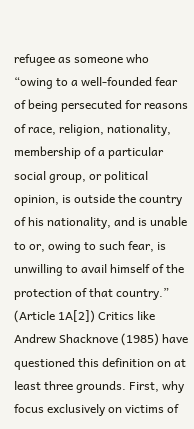refugee as someone who “owing to a well-founded fear of being persecuted for reasons of race, religion, nationality, membership of a particular social group, or political opinion, is outside the country of his nationality, and is unable to or, owing to such fear, is unwilling to avail himself of the protection of that country.” (Article 1A[2]) Critics like Andrew Shacknove (1985) have questioned this definition on at least three grounds. First, why focus exclusively on victims of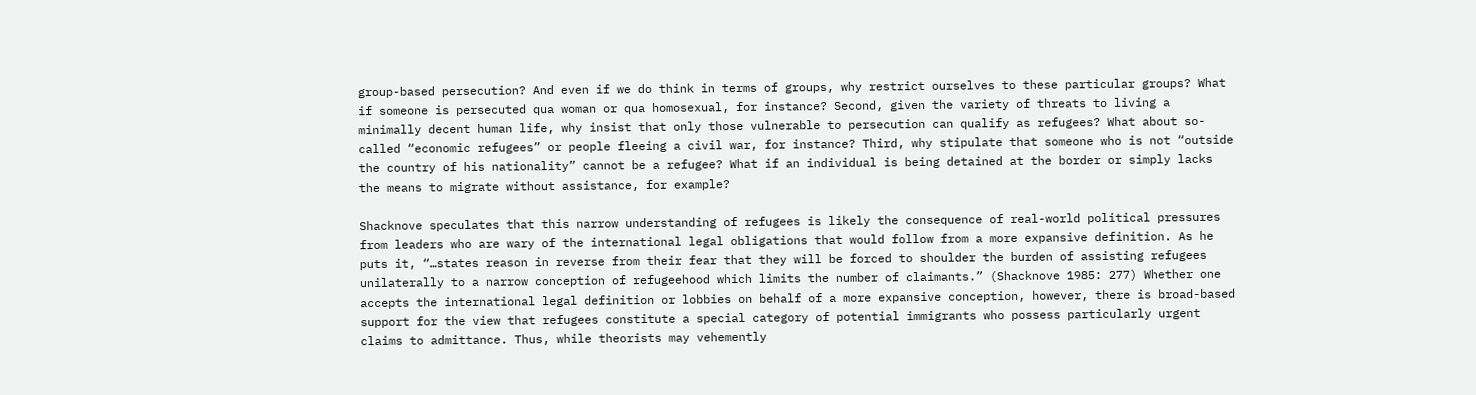group-based persecution? And even if we do think in terms of groups, why restrict ourselves to these particular groups? What if someone is persecuted qua woman or qua homosexual, for instance? Second, given the variety of threats to living a minimally decent human life, why insist that only those vulnerable to persecution can qualify as refugees? What about so-called “economic refugees” or people fleeing a civil war, for instance? Third, why stipulate that someone who is not “outside the country of his nationality” cannot be a refugee? What if an individual is being detained at the border or simply lacks the means to migrate without assistance, for example?

Shacknove speculates that this narrow understanding of refugees is likely the consequence of real-world political pressures from leaders who are wary of the international legal obligations that would follow from a more expansive definition. As he puts it, “…states reason in reverse from their fear that they will be forced to shoulder the burden of assisting refugees unilaterally to a narrow conception of refugeehood which limits the number of claimants.” (Shacknove 1985: 277) Whether one accepts the international legal definition or lobbies on behalf of a more expansive conception, however, there is broad-based support for the view that refugees constitute a special category of potential immigrants who possess particularly urgent claims to admittance. Thus, while theorists may vehemently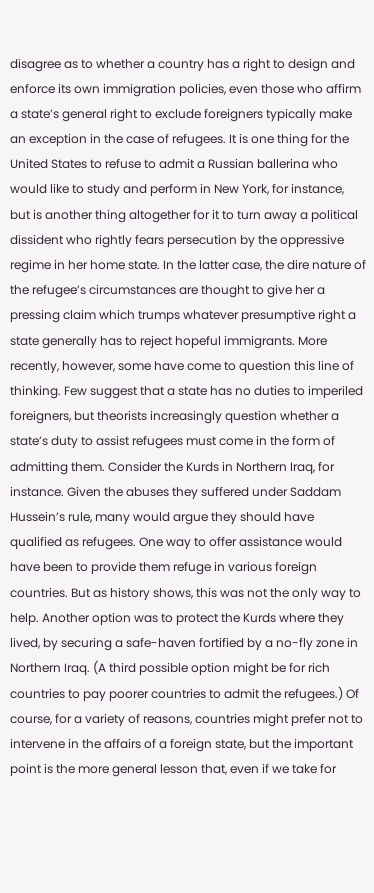disagree as to whether a country has a right to design and enforce its own immigration policies, even those who affirm a state’s general right to exclude foreigners typically make an exception in the case of refugees. It is one thing for the United States to refuse to admit a Russian ballerina who would like to study and perform in New York, for instance, but is another thing altogether for it to turn away a political dissident who rightly fears persecution by the oppressive regime in her home state. In the latter case, the dire nature of the refugee’s circumstances are thought to give her a pressing claim which trumps whatever presumptive right a state generally has to reject hopeful immigrants. More recently, however, some have come to question this line of thinking. Few suggest that a state has no duties to imperiled foreigners, but theorists increasingly question whether a state’s duty to assist refugees must come in the form of admitting them. Consider the Kurds in Northern Iraq, for instance. Given the abuses they suffered under Saddam Hussein’s rule, many would argue they should have qualified as refugees. One way to offer assistance would have been to provide them refuge in various foreign countries. But as history shows, this was not the only way to help. Another option was to protect the Kurds where they lived, by securing a safe-haven fortified by a no-fly zone in Northern Iraq. (A third possible option might be for rich countries to pay poorer countries to admit the refugees.) Of course, for a variety of reasons, countries might prefer not to intervene in the affairs of a foreign state, but the important point is the more general lesson that, even if we take for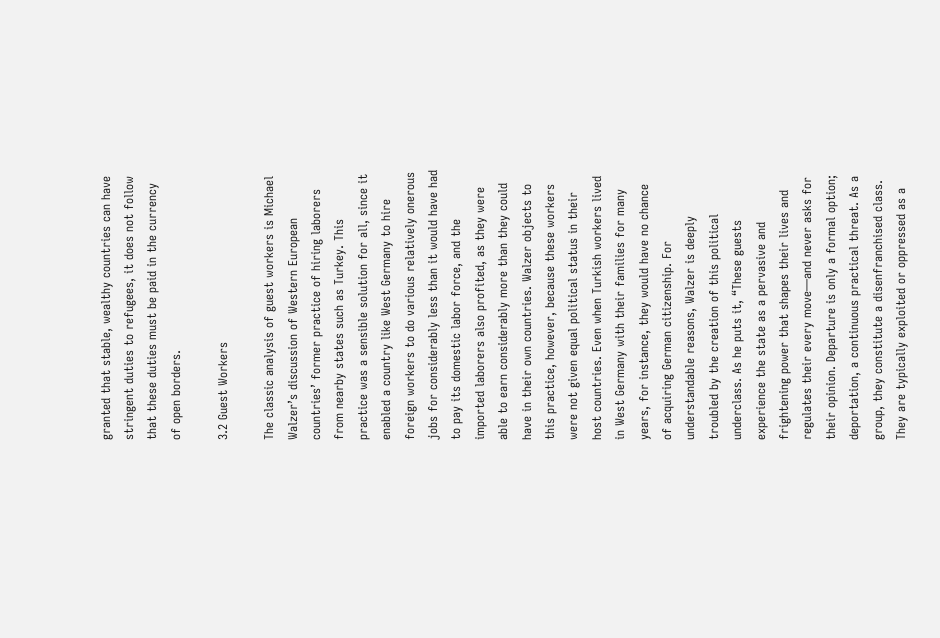granted that stable, wealthy countries can have stringent duties to refugees, it does not follow that these duties must be paid in the currency of open borders.

3.2 Guest Workers

The classic analysis of guest workers is Michael Walzer’s discussion of Western European countries’ former practice of hiring laborers from nearby states such as Turkey. This practice was a sensible solution for all, since it enabled a country like West Germany to hire foreign workers to do various relatively onerous jobs for considerably less than it would have had to pay its domestic labor force, and the imported laborers also profited, as they were able to earn considerably more than they could have in their own countries. Walzer objects to this practice, however, because these workers were not given equal political status in their host countries. Even when Turkish workers lived in West Germany with their families for many years, for instance, they would have no chance of acquiring German citizenship. For understandable reasons, Walzer is deeply troubled by the creation of this political underclass. As he puts it, “These guests experience the state as a pervasive and frightening power that shapes their lives and regulates their every move—and never asks for their opinion. Departure is only a formal option; deportation, a continuous practical threat. As a group, they constitute a disenfranchised class. They are typically exploited or oppressed as a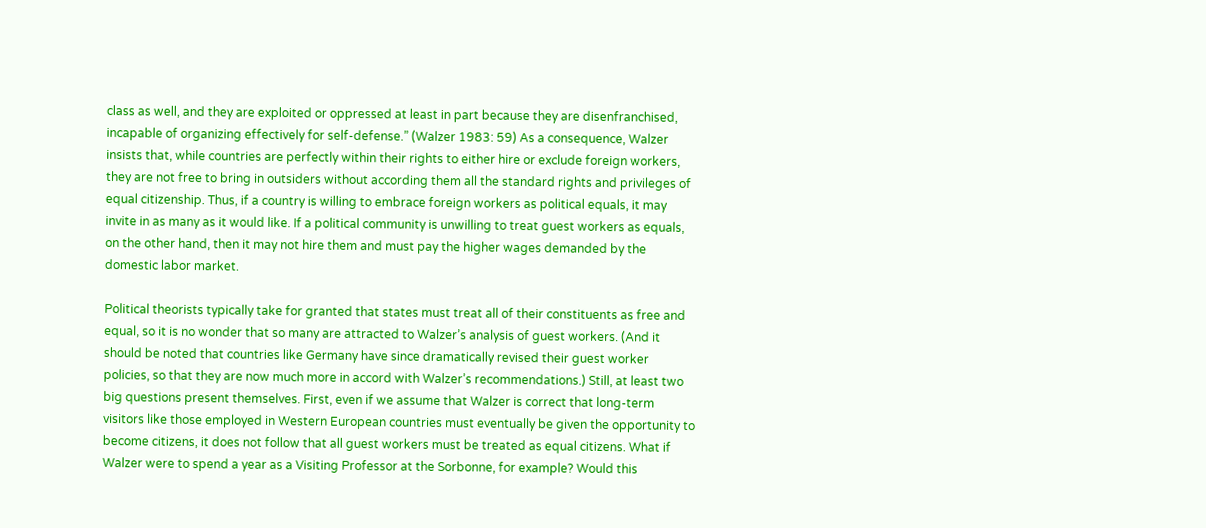class as well, and they are exploited or oppressed at least in part because they are disenfranchised, incapable of organizing effectively for self-defense.” (Walzer 1983: 59) As a consequence, Walzer insists that, while countries are perfectly within their rights to either hire or exclude foreign workers, they are not free to bring in outsiders without according them all the standard rights and privileges of equal citizenship. Thus, if a country is willing to embrace foreign workers as political equals, it may invite in as many as it would like. If a political community is unwilling to treat guest workers as equals, on the other hand, then it may not hire them and must pay the higher wages demanded by the domestic labor market.

Political theorists typically take for granted that states must treat all of their constituents as free and equal, so it is no wonder that so many are attracted to Walzer’s analysis of guest workers. (And it should be noted that countries like Germany have since dramatically revised their guest worker policies, so that they are now much more in accord with Walzer’s recommendations.) Still, at least two big questions present themselves. First, even if we assume that Walzer is correct that long-term visitors like those employed in Western European countries must eventually be given the opportunity to become citizens, it does not follow that all guest workers must be treated as equal citizens. What if Walzer were to spend a year as a Visiting Professor at the Sorbonne, for example? Would this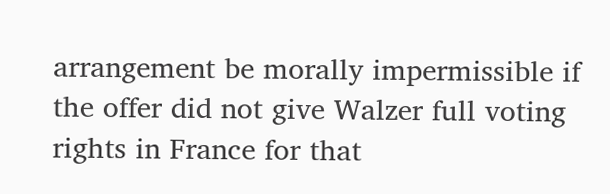arrangement be morally impermissible if the offer did not give Walzer full voting rights in France for that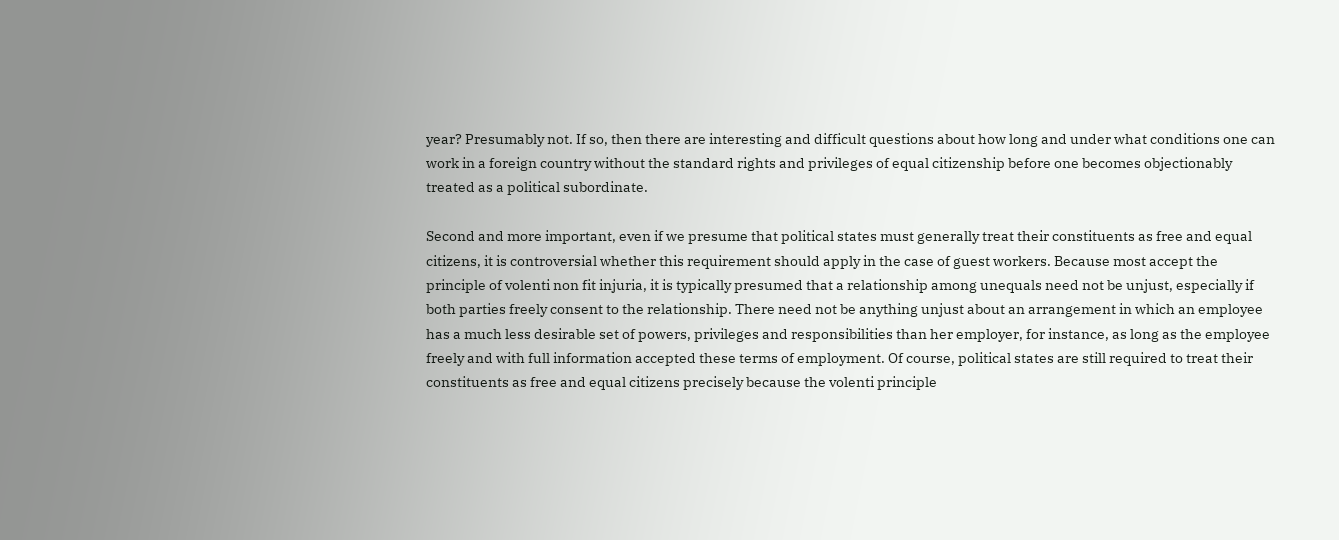year? Presumably not. If so, then there are interesting and difficult questions about how long and under what conditions one can work in a foreign country without the standard rights and privileges of equal citizenship before one becomes objectionably treated as a political subordinate.

Second and more important, even if we presume that political states must generally treat their constituents as free and equal citizens, it is controversial whether this requirement should apply in the case of guest workers. Because most accept the principle of volenti non fit injuria, it is typically presumed that a relationship among unequals need not be unjust, especially if both parties freely consent to the relationship. There need not be anything unjust about an arrangement in which an employee has a much less desirable set of powers, privileges and responsibilities than her employer, for instance, as long as the employee freely and with full information accepted these terms of employment. Of course, political states are still required to treat their constituents as free and equal citizens precisely because the volenti principle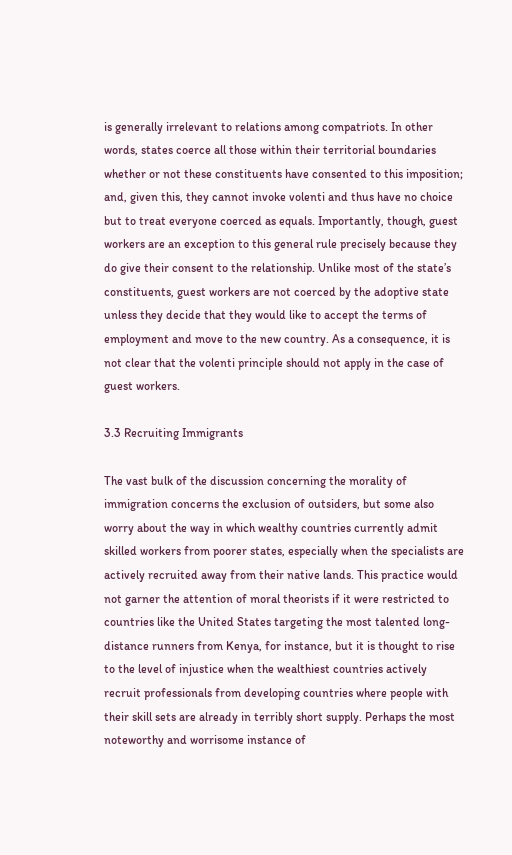is generally irrelevant to relations among compatriots. In other words, states coerce all those within their territorial boundaries whether or not these constituents have consented to this imposition; and, given this, they cannot invoke volenti and thus have no choice but to treat everyone coerced as equals. Importantly, though, guest workers are an exception to this general rule precisely because they do give their consent to the relationship. Unlike most of the state’s constituents, guest workers are not coerced by the adoptive state unless they decide that they would like to accept the terms of employment and move to the new country. As a consequence, it is not clear that the volenti principle should not apply in the case of guest workers.

3.3 Recruiting Immigrants

The vast bulk of the discussion concerning the morality of immigration concerns the exclusion of outsiders, but some also worry about the way in which wealthy countries currently admit skilled workers from poorer states, especially when the specialists are actively recruited away from their native lands. This practice would not garner the attention of moral theorists if it were restricted to countries like the United States targeting the most talented long-distance runners from Kenya, for instance, but it is thought to rise to the level of injustice when the wealthiest countries actively recruit professionals from developing countries where people with their skill sets are already in terribly short supply. Perhaps the most noteworthy and worrisome instance of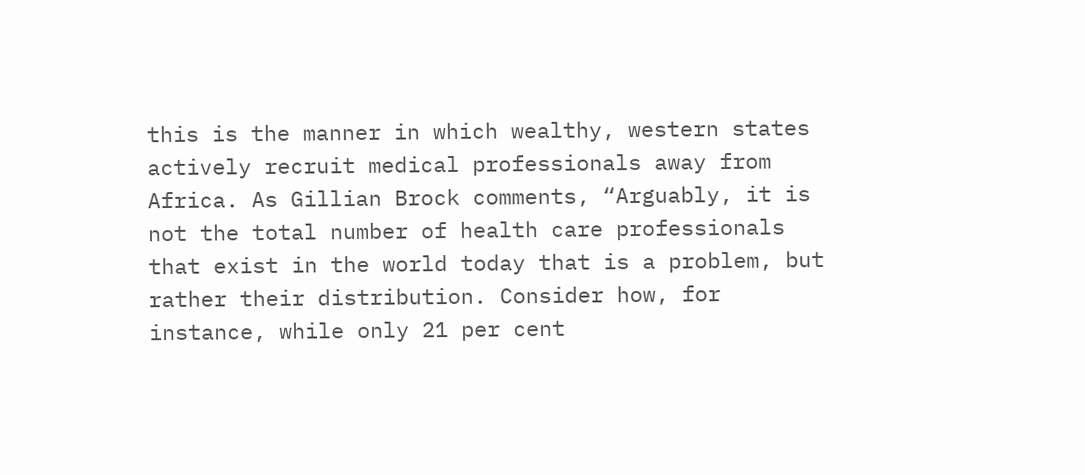this is the manner in which wealthy, western states actively recruit medical professionals away from Africa. As Gillian Brock comments, “Arguably, it is not the total number of health care professionals that exist in the world today that is a problem, but rather their distribution. Consider how, for instance, while only 21 per cent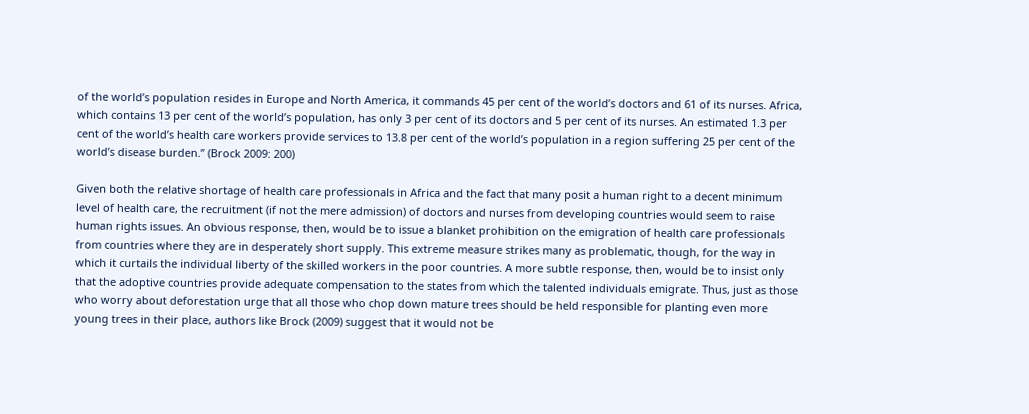of the world’s population resides in Europe and North America, it commands 45 per cent of the world’s doctors and 61 of its nurses. Africa, which contains 13 per cent of the world’s population, has only 3 per cent of its doctors and 5 per cent of its nurses. An estimated 1.3 per cent of the world’s health care workers provide services to 13.8 per cent of the world’s population in a region suffering 25 per cent of the world’s disease burden.” (Brock 2009: 200)

Given both the relative shortage of health care professionals in Africa and the fact that many posit a human right to a decent minimum level of health care, the recruitment (if not the mere admission) of doctors and nurses from developing countries would seem to raise human rights issues. An obvious response, then, would be to issue a blanket prohibition on the emigration of health care professionals from countries where they are in desperately short supply. This extreme measure strikes many as problematic, though, for the way in which it curtails the individual liberty of the skilled workers in the poor countries. A more subtle response, then, would be to insist only that the adoptive countries provide adequate compensation to the states from which the talented individuals emigrate. Thus, just as those who worry about deforestation urge that all those who chop down mature trees should be held responsible for planting even more young trees in their place, authors like Brock (2009) suggest that it would not be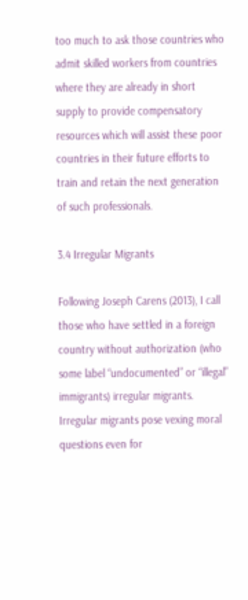too much to ask those countries who admit skilled workers from countries where they are already in short supply to provide compensatory resources which will assist these poor countries in their future efforts to train and retain the next generation of such professionals.

3.4 Irregular Migrants

Following Joseph Carens (2013), I call those who have settled in a foreign country without authorization (who some label “undocumented” or “illegal” immigrants) irregular migrants. Irregular migrants pose vexing moral questions even for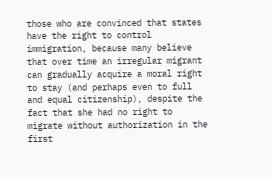those who are convinced that states have the right to control immigration, because many believe that over time an irregular migrant can gradually acquire a moral right to stay (and perhaps even to full and equal citizenship), despite the fact that she had no right to migrate without authorization in the first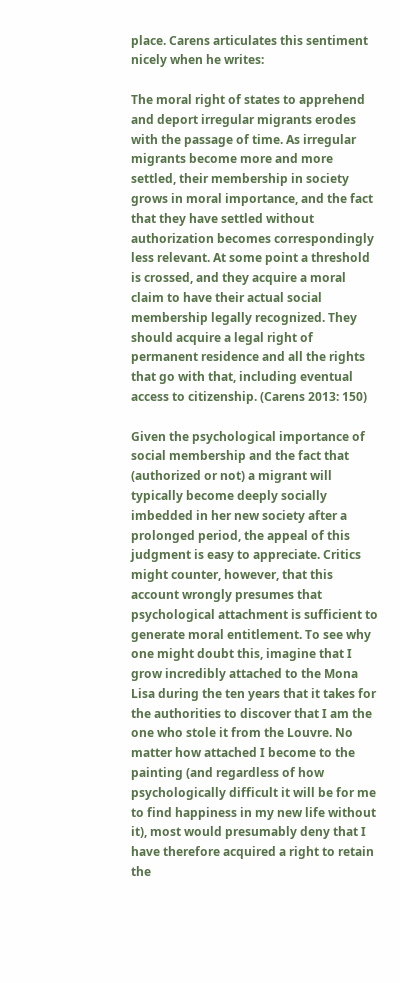place. Carens articulates this sentiment nicely when he writes:

The moral right of states to apprehend and deport irregular migrants erodes with the passage of time. As irregular migrants become more and more settled, their membership in society grows in moral importance, and the fact that they have settled without authorization becomes correspondingly less relevant. At some point a threshold is crossed, and they acquire a moral claim to have their actual social membership legally recognized. They should acquire a legal right of permanent residence and all the rights that go with that, including eventual access to citizenship. (Carens 2013: 150)

Given the psychological importance of social membership and the fact that (authorized or not) a migrant will typically become deeply socially imbedded in her new society after a prolonged period, the appeal of this judgment is easy to appreciate. Critics might counter, however, that this account wrongly presumes that psychological attachment is sufficient to generate moral entitlement. To see why one might doubt this, imagine that I grow incredibly attached to the Mona Lisa during the ten years that it takes for the authorities to discover that I am the one who stole it from the Louvre. No matter how attached I become to the painting (and regardless of how psychologically difficult it will be for me to find happiness in my new life without it), most would presumably deny that I have therefore acquired a right to retain the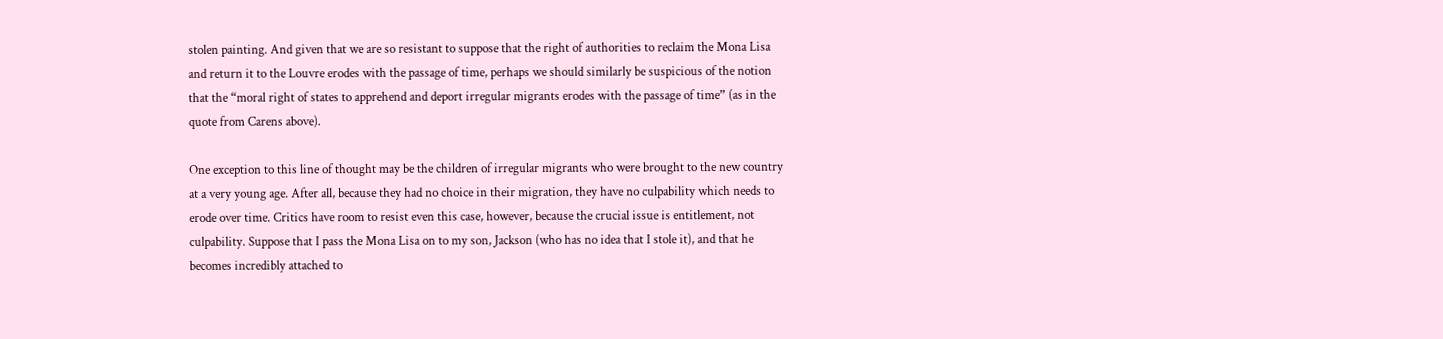stolen painting. And given that we are so resistant to suppose that the right of authorities to reclaim the Mona Lisa and return it to the Louvre erodes with the passage of time, perhaps we should similarly be suspicious of the notion that the “moral right of states to apprehend and deport irregular migrants erodes with the passage of time” (as in the quote from Carens above).

One exception to this line of thought may be the children of irregular migrants who were brought to the new country at a very young age. After all, because they had no choice in their migration, they have no culpability which needs to erode over time. Critics have room to resist even this case, however, because the crucial issue is entitlement, not culpability. Suppose that I pass the Mona Lisa on to my son, Jackson (who has no idea that I stole it), and that he becomes incredibly attached to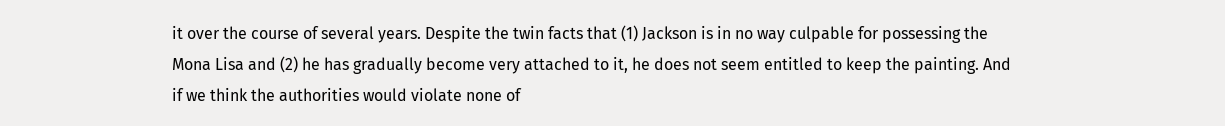it over the course of several years. Despite the twin facts that (1) Jackson is in no way culpable for possessing the Mona Lisa and (2) he has gradually become very attached to it, he does not seem entitled to keep the painting. And if we think the authorities would violate none of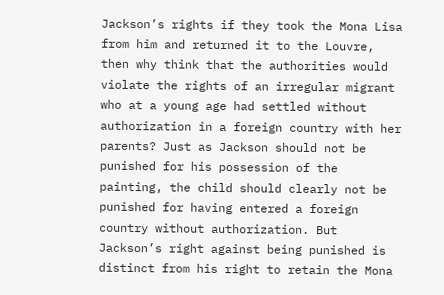Jackson’s rights if they took the Mona Lisa from him and returned it to the Louvre, then why think that the authorities would violate the rights of an irregular migrant who at a young age had settled without authorization in a foreign country with her parents? Just as Jackson should not be punished for his possession of the painting, the child should clearly not be punished for having entered a foreign country without authorization. But Jackson’s right against being punished is distinct from his right to retain the Mona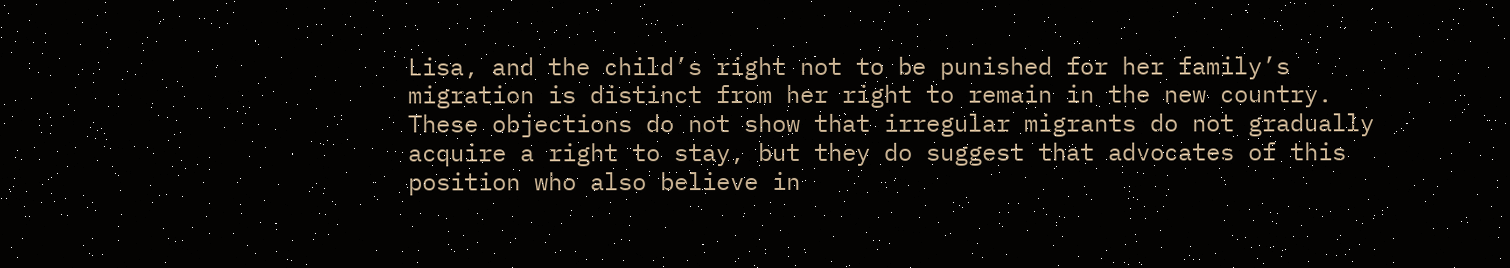Lisa, and the child’s right not to be punished for her family’s migration is distinct from her right to remain in the new country. These objections do not show that irregular migrants do not gradually acquire a right to stay, but they do suggest that advocates of this position who also believe in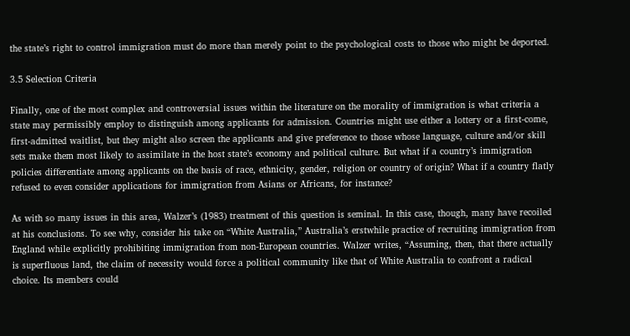the state’s right to control immigration must do more than merely point to the psychological costs to those who might be deported.

3.5 Selection Criteria

Finally, one of the most complex and controversial issues within the literature on the morality of immigration is what criteria a state may permissibly employ to distinguish among applicants for admission. Countries might use either a lottery or a first-come, first-admitted waitlist, but they might also screen the applicants and give preference to those whose language, culture and/or skill sets make them most likely to assimilate in the host state’s economy and political culture. But what if a country’s immigration policies differentiate among applicants on the basis of race, ethnicity, gender, religion or country of origin? What if a country flatly refused to even consider applications for immigration from Asians or Africans, for instance?

As with so many issues in this area, Walzer’s (1983) treatment of this question is seminal. In this case, though, many have recoiled at his conclusions. To see why, consider his take on “White Australia,” Australia’s erstwhile practice of recruiting immigration from England while explicitly prohibiting immigration from non-European countries. Walzer writes, “Assuming, then, that there actually is superfluous land, the claim of necessity would force a political community like that of White Australia to confront a radical choice. Its members could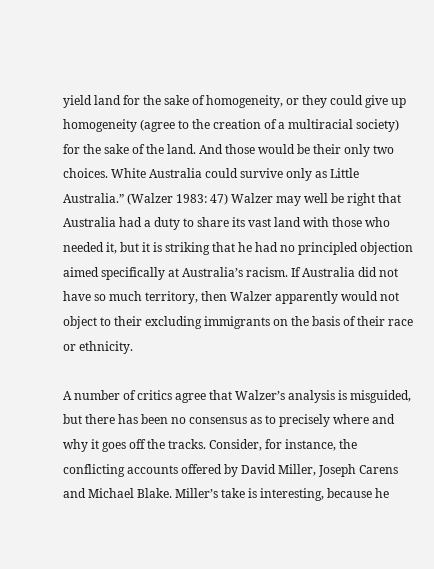yield land for the sake of homogeneity, or they could give up homogeneity (agree to the creation of a multiracial society) for the sake of the land. And those would be their only two choices. White Australia could survive only as Little Australia.” (Walzer 1983: 47) Walzer may well be right that Australia had a duty to share its vast land with those who needed it, but it is striking that he had no principled objection aimed specifically at Australia’s racism. If Australia did not have so much territory, then Walzer apparently would not object to their excluding immigrants on the basis of their race or ethnicity.

A number of critics agree that Walzer’s analysis is misguided, but there has been no consensus as to precisely where and why it goes off the tracks. Consider, for instance, the conflicting accounts offered by David Miller, Joseph Carens and Michael Blake. Miller’s take is interesting, because he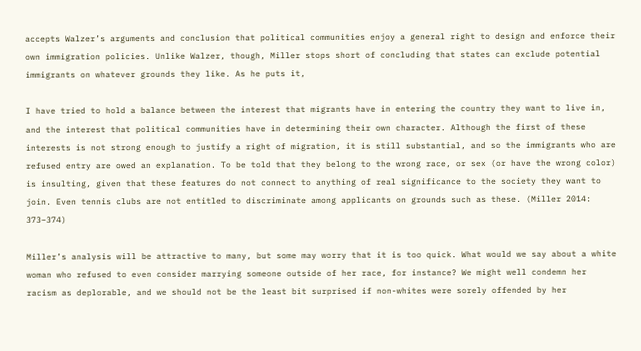accepts Walzer’s arguments and conclusion that political communities enjoy a general right to design and enforce their own immigration policies. Unlike Walzer, though, Miller stops short of concluding that states can exclude potential immigrants on whatever grounds they like. As he puts it,

I have tried to hold a balance between the interest that migrants have in entering the country they want to live in, and the interest that political communities have in determining their own character. Although the first of these interests is not strong enough to justify a right of migration, it is still substantial, and so the immigrants who are refused entry are owed an explanation. To be told that they belong to the wrong race, or sex (or have the wrong color) is insulting, given that these features do not connect to anything of real significance to the society they want to join. Even tennis clubs are not entitled to discriminate among applicants on grounds such as these. (Miller 2014: 373–374)

Miller’s analysis will be attractive to many, but some may worry that it is too quick. What would we say about a white woman who refused to even consider marrying someone outside of her race, for instance? We might well condemn her racism as deplorable, and we should not be the least bit surprised if non-whites were sorely offended by her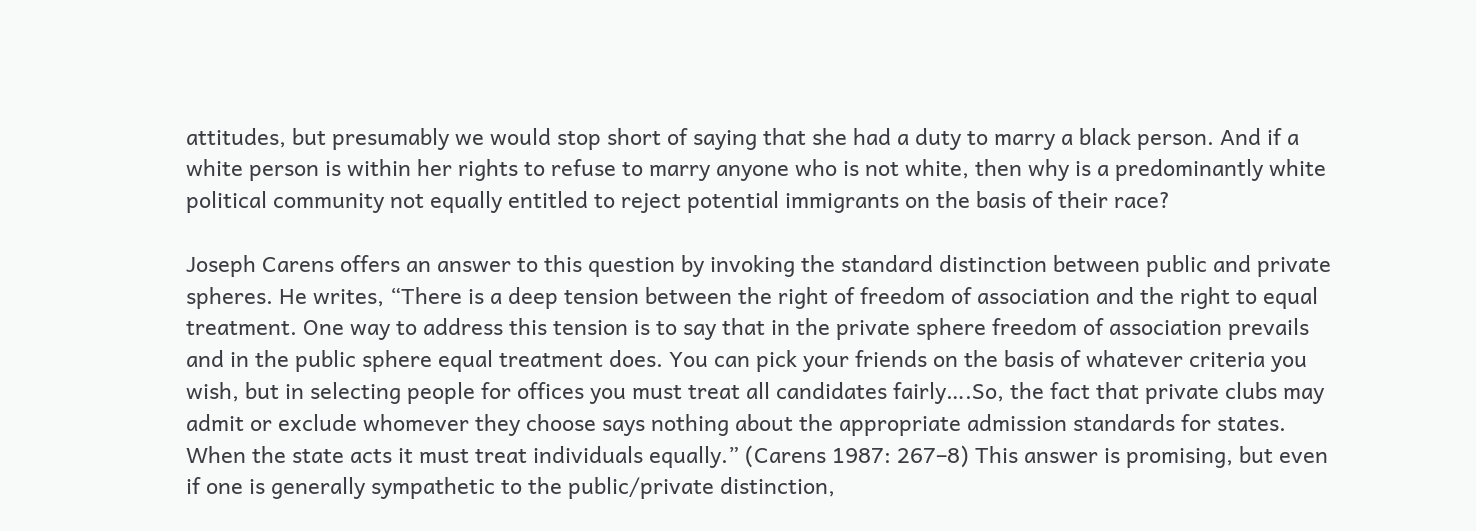attitudes, but presumably we would stop short of saying that she had a duty to marry a black person. And if a white person is within her rights to refuse to marry anyone who is not white, then why is a predominantly white political community not equally entitled to reject potential immigrants on the basis of their race?

Joseph Carens offers an answer to this question by invoking the standard distinction between public and private spheres. He writes, “There is a deep tension between the right of freedom of association and the right to equal treatment. One way to address this tension is to say that in the private sphere freedom of association prevails and in the public sphere equal treatment does. You can pick your friends on the basis of whatever criteria you wish, but in selecting people for offices you must treat all candidates fairly….So, the fact that private clubs may admit or exclude whomever they choose says nothing about the appropriate admission standards for states. When the state acts it must treat individuals equally.” (Carens 1987: 267–8) This answer is promising, but even if one is generally sympathetic to the public/private distinction,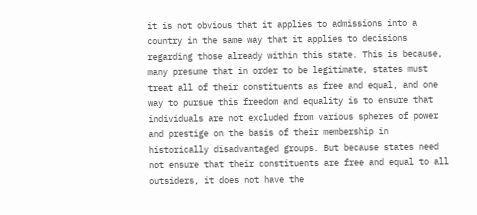it is not obvious that it applies to admissions into a country in the same way that it applies to decisions regarding those already within this state. This is because, many presume that in order to be legitimate, states must treat all of their constituents as free and equal, and one way to pursue this freedom and equality is to ensure that individuals are not excluded from various spheres of power and prestige on the basis of their membership in historically disadvantaged groups. But because states need not ensure that their constituents are free and equal to all outsiders, it does not have the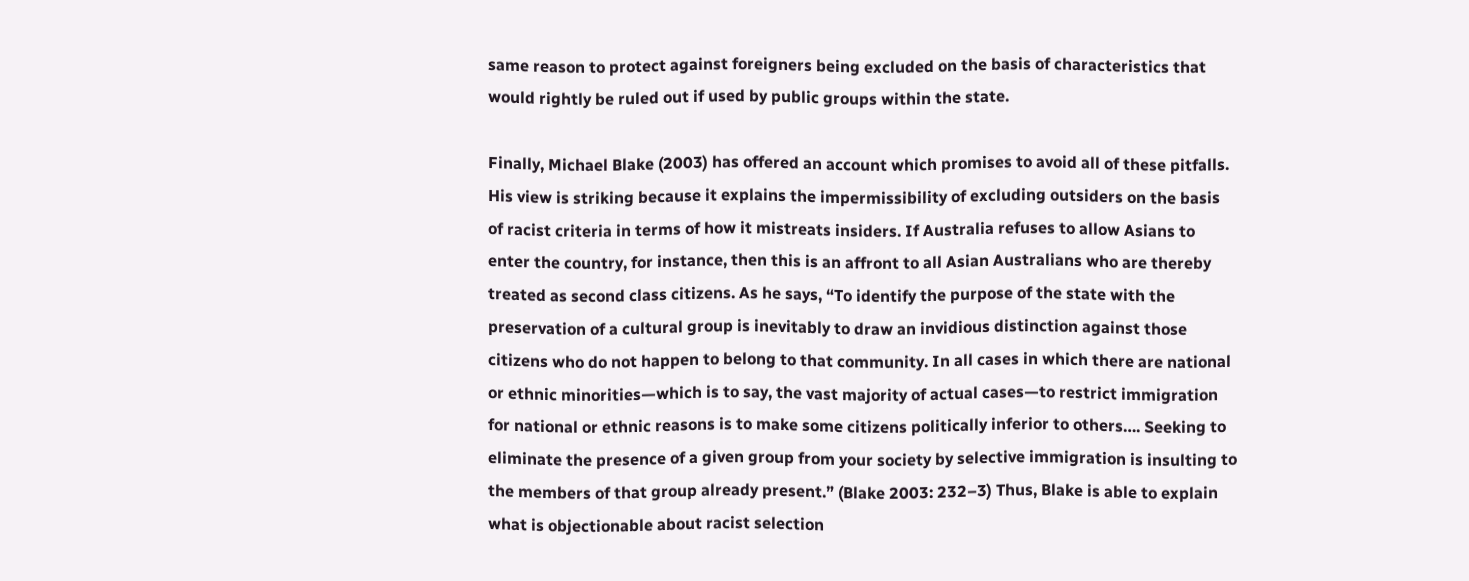same reason to protect against foreigners being excluded on the basis of characteristics that would rightly be ruled out if used by public groups within the state.

Finally, Michael Blake (2003) has offered an account which promises to avoid all of these pitfalls. His view is striking because it explains the impermissibility of excluding outsiders on the basis of racist criteria in terms of how it mistreats insiders. If Australia refuses to allow Asians to enter the country, for instance, then this is an affront to all Asian Australians who are thereby treated as second class citizens. As he says, “To identify the purpose of the state with the preservation of a cultural group is inevitably to draw an invidious distinction against those citizens who do not happen to belong to that community. In all cases in which there are national or ethnic minorities—which is to say, the vast majority of actual cases—to restrict immigration for national or ethnic reasons is to make some citizens politically inferior to others…. Seeking to eliminate the presence of a given group from your society by selective immigration is insulting to the members of that group already present.” (Blake 2003: 232–3) Thus, Blake is able to explain what is objectionable about racist selection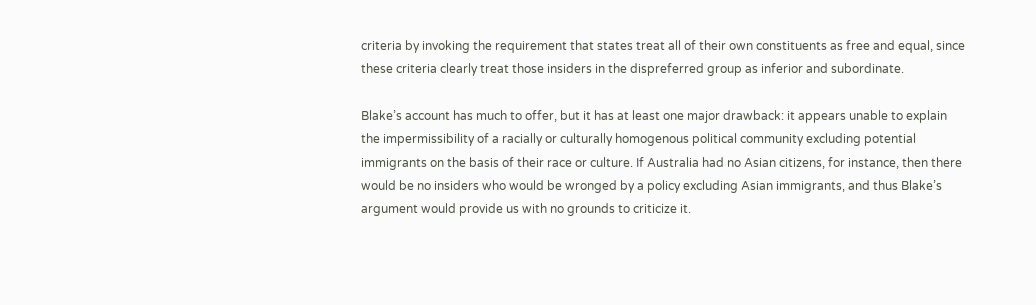criteria by invoking the requirement that states treat all of their own constituents as free and equal, since these criteria clearly treat those insiders in the dispreferred group as inferior and subordinate.

Blake’s account has much to offer, but it has at least one major drawback: it appears unable to explain the impermissibility of a racially or culturally homogenous political community excluding potential immigrants on the basis of their race or culture. If Australia had no Asian citizens, for instance, then there would be no insiders who would be wronged by a policy excluding Asian immigrants, and thus Blake’s argument would provide us with no grounds to criticize it.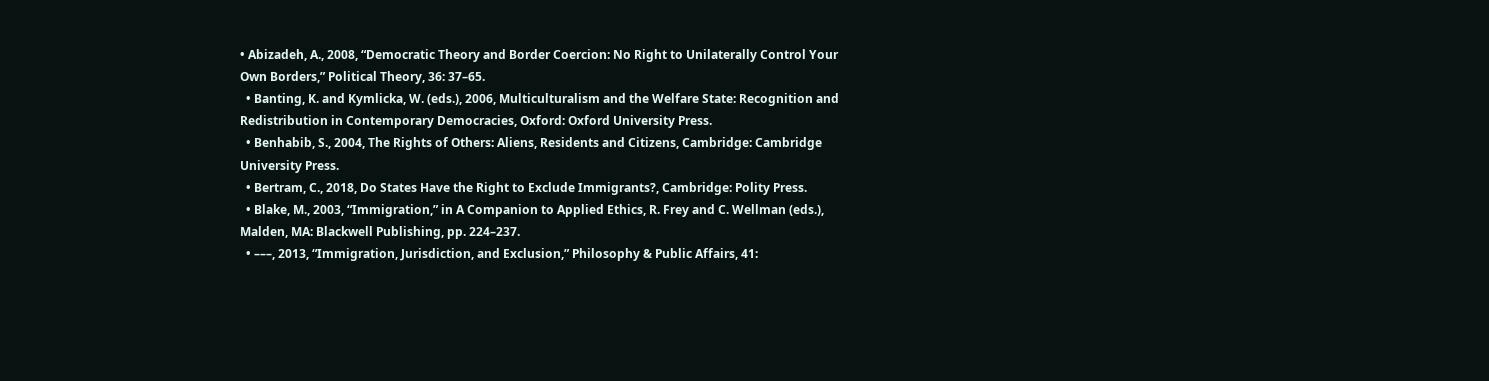• Abizadeh, A., 2008, “Democratic Theory and Border Coercion: No Right to Unilaterally Control Your Own Borders,” Political Theory, 36: 37–65.
  • Banting, K. and Kymlicka, W. (eds.), 2006, Multiculturalism and the Welfare State: Recognition and Redistribution in Contemporary Democracies, Oxford: Oxford University Press.
  • Benhabib, S., 2004, The Rights of Others: Aliens, Residents and Citizens, Cambridge: Cambridge University Press.
  • Bertram, C., 2018, Do States Have the Right to Exclude Immigrants?, Cambridge: Polity Press.
  • Blake, M., 2003, “Immigration,” in A Companion to Applied Ethics, R. Frey and C. Wellman (eds.), Malden, MA: Blackwell Publishing, pp. 224–237.
  • –––, 2013, “Immigration, Jurisdiction, and Exclusion,” Philosophy & Public Affairs, 41: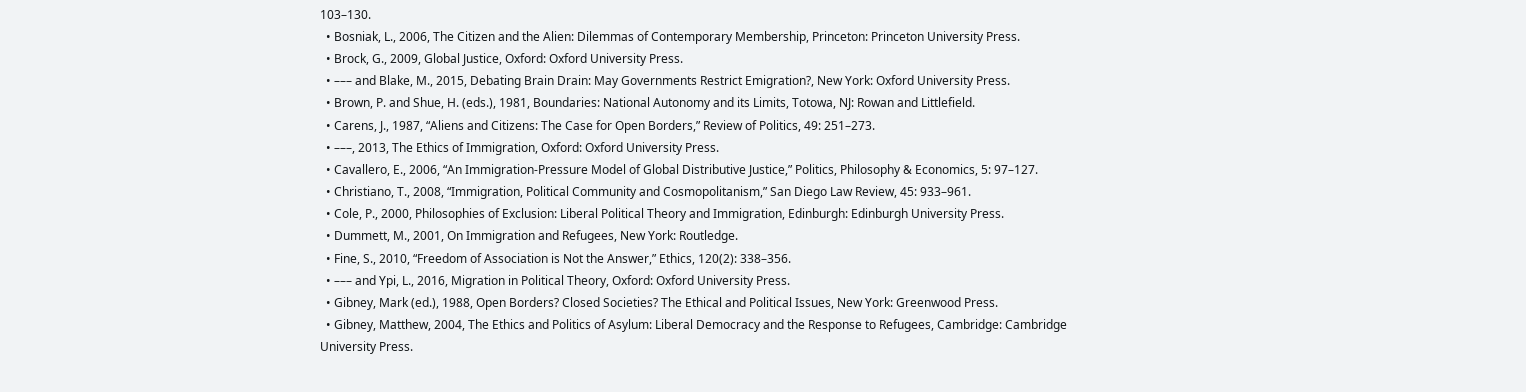103–130.
  • Bosniak, L., 2006, The Citizen and the Alien: Dilemmas of Contemporary Membership, Princeton: Princeton University Press.
  • Brock, G., 2009, Global Justice, Oxford: Oxford University Press.
  • ––– and Blake, M., 2015, Debating Brain Drain: May Governments Restrict Emigration?, New York: Oxford University Press.
  • Brown, P. and Shue, H. (eds.), 1981, Boundaries: National Autonomy and its Limits, Totowa, NJ: Rowan and Littlefield.
  • Carens, J., 1987, “Aliens and Citizens: The Case for Open Borders,” Review of Politics, 49: 251–273.
  • –––, 2013, The Ethics of Immigration, Oxford: Oxford University Press.
  • Cavallero, E., 2006, “An Immigration-Pressure Model of Global Distributive Justice,” Politics, Philosophy & Economics, 5: 97–127.
  • Christiano, T., 2008, “Immigration, Political Community and Cosmopolitanism,” San Diego Law Review, 45: 933–961.
  • Cole, P., 2000, Philosophies of Exclusion: Liberal Political Theory and Immigration, Edinburgh: Edinburgh University Press.
  • Dummett, M., 2001, On Immigration and Refugees, New York: Routledge.
  • Fine, S., 2010, “Freedom of Association is Not the Answer,” Ethics, 120(2): 338–356.
  • ––– and Ypi, L., 2016, Migration in Political Theory, Oxford: Oxford University Press.
  • Gibney, Mark (ed.), 1988, Open Borders? Closed Societies? The Ethical and Political Issues, New York: Greenwood Press.
  • Gibney, Matthew, 2004, The Ethics and Politics of Asylum: Liberal Democracy and the Response to Refugees, Cambridge: Cambridge University Press.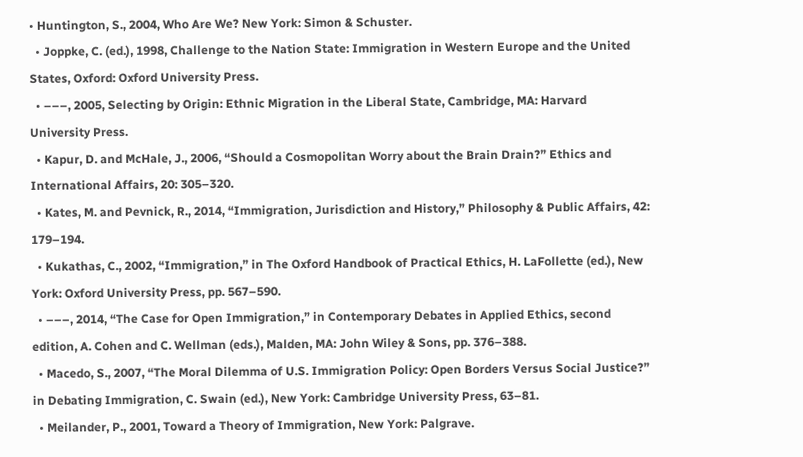• Huntington, S., 2004, Who Are We? New York: Simon & Schuster.
  • Joppke, C. (ed.), 1998, Challenge to the Nation State: Immigration in Western Europe and the United States, Oxford: Oxford University Press.
  • –––, 2005, Selecting by Origin: Ethnic Migration in the Liberal State, Cambridge, MA: Harvard University Press.
  • Kapur, D. and McHale, J., 2006, “Should a Cosmopolitan Worry about the Brain Drain?” Ethics and International Affairs, 20: 305–320.
  • Kates, M. and Pevnick, R., 2014, “Immigration, Jurisdiction and History,” Philosophy & Public Affairs, 42: 179–194.
  • Kukathas, C., 2002, “Immigration,” in The Oxford Handbook of Practical Ethics, H. LaFollette (ed.), New York: Oxford University Press, pp. 567–590.
  • –––, 2014, “The Case for Open Immigration,” in Contemporary Debates in Applied Ethics, second edition, A. Cohen and C. Wellman (eds.), Malden, MA: John Wiley & Sons, pp. 376–388.
  • Macedo, S., 2007, “The Moral Dilemma of U.S. Immigration Policy: Open Borders Versus Social Justice?” in Debating Immigration, C. Swain (ed.), New York: Cambridge University Press, 63–81.
  • Meilander, P., 2001, Toward a Theory of Immigration, New York: Palgrave.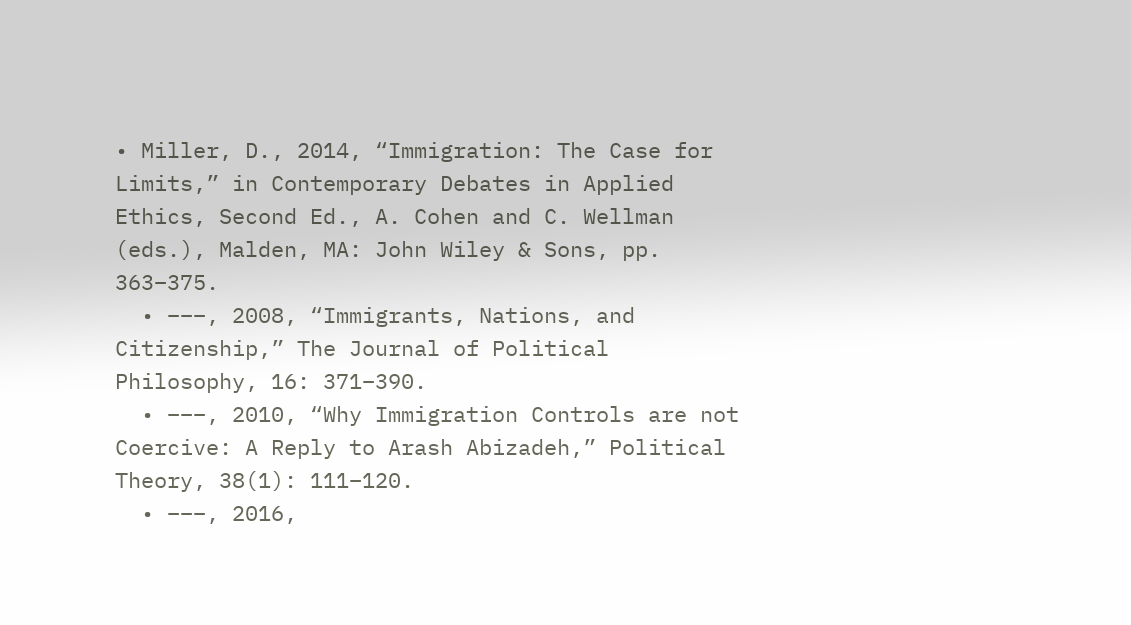• Miller, D., 2014, “Immigration: The Case for Limits,” in Contemporary Debates in Applied Ethics, Second Ed., A. Cohen and C. Wellman (eds.), Malden, MA: John Wiley & Sons, pp. 363–375.
  • –––, 2008, “Immigrants, Nations, and Citizenship,” The Journal of Political Philosophy, 16: 371–390.
  • –––, 2010, “Why Immigration Controls are not Coercive: A Reply to Arash Abizadeh,” Political Theory, 38(1): 111–120.
  • –––, 2016,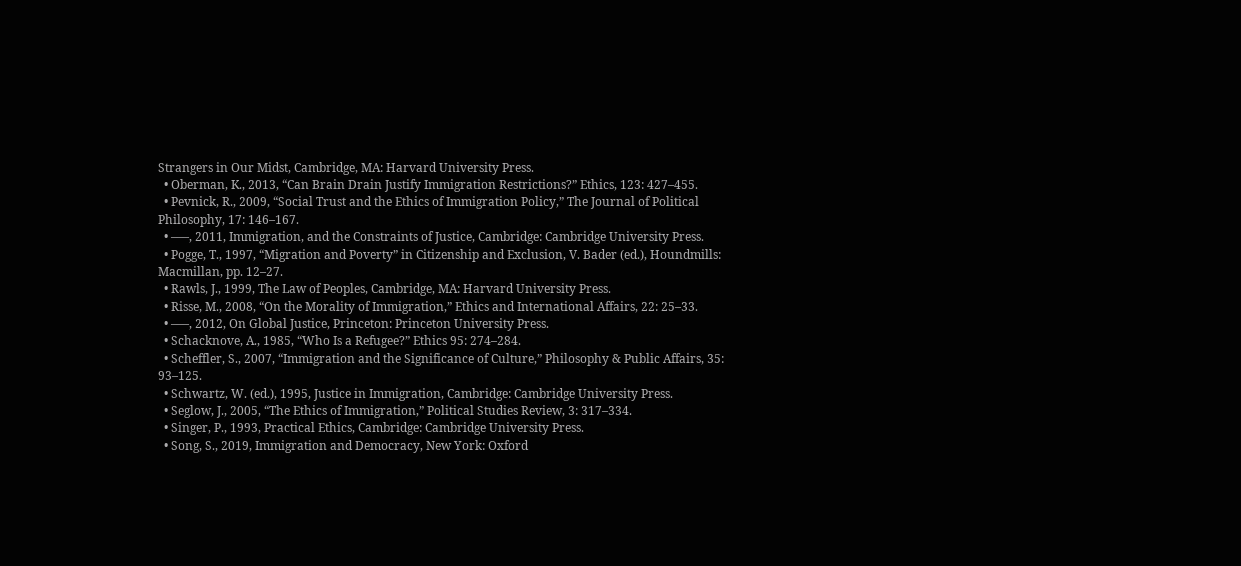Strangers in Our Midst, Cambridge, MA: Harvard University Press.
  • Oberman, K., 2013, “Can Brain Drain Justify Immigration Restrictions?” Ethics, 123: 427–455.
  • Pevnick, R., 2009, “Social Trust and the Ethics of Immigration Policy,” The Journal of Political Philosophy, 17: 146–167.
  • –––, 2011, Immigration, and the Constraints of Justice, Cambridge: Cambridge University Press.
  • Pogge, T., 1997, “Migration and Poverty” in Citizenship and Exclusion, V. Bader (ed.), Houndmills: Macmillan, pp. 12–27.
  • Rawls, J., 1999, The Law of Peoples, Cambridge, MA: Harvard University Press.
  • Risse, M., 2008, “On the Morality of Immigration,” Ethics and International Affairs, 22: 25–33.
  • –––, 2012, On Global Justice, Princeton: Princeton University Press.
  • Schacknove, A., 1985, “Who Is a Refugee?” Ethics 95: 274–284.
  • Scheffler, S., 2007, “Immigration and the Significance of Culture,” Philosophy & Public Affairs, 35: 93–125.
  • Schwartz, W. (ed.), 1995, Justice in Immigration, Cambridge: Cambridge University Press.
  • Seglow, J., 2005, “The Ethics of Immigration,” Political Studies Review, 3: 317–334.
  • Singer, P., 1993, Practical Ethics, Cambridge: Cambridge University Press.
  • Song, S., 2019, Immigration and Democracy, New York: Oxford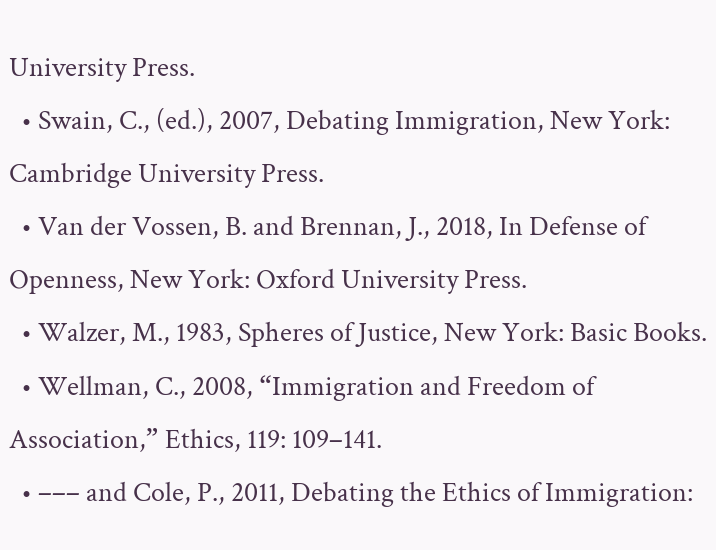University Press.
  • Swain, C., (ed.), 2007, Debating Immigration, New York: Cambridge University Press.
  • Van der Vossen, B. and Brennan, J., 2018, In Defense of Openness, New York: Oxford University Press.
  • Walzer, M., 1983, Spheres of Justice, New York: Basic Books.
  • Wellman, C., 2008, “Immigration and Freedom of Association,” Ethics, 119: 109–141.
  • ––– and Cole, P., 2011, Debating the Ethics of Immigration: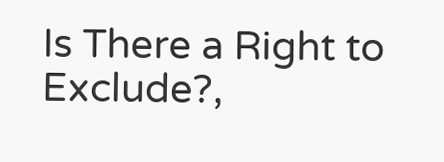Is There a Right to Exclude?,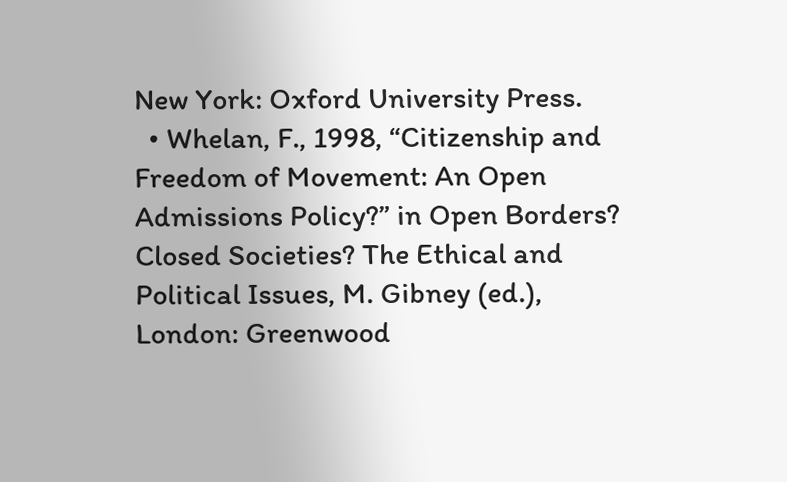New York: Oxford University Press.
  • Whelan, F., 1998, “Citizenship and Freedom of Movement: An Open Admissions Policy?” in Open Borders? Closed Societies? The Ethical and Political Issues, M. Gibney (ed.), London: Greenwood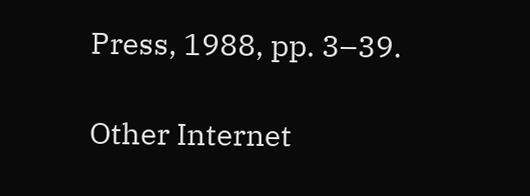Press, 1988, pp. 3–39.

Other Internet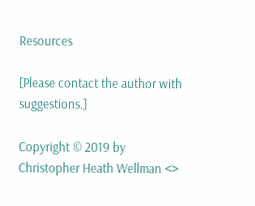Resources

[Please contact the author with suggestions.]

Copyright © 2019 by
Christopher Heath Wellman <>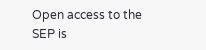Open access to the SEP is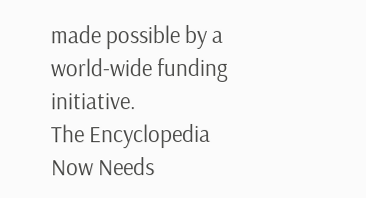made possible by a world-wide funding initiative.
The Encyclopedia Now Needs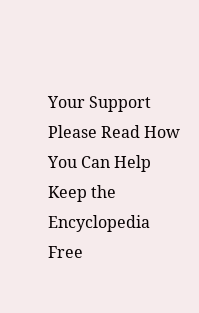Your Support
Please Read How You Can Help Keep the Encyclopedia Free